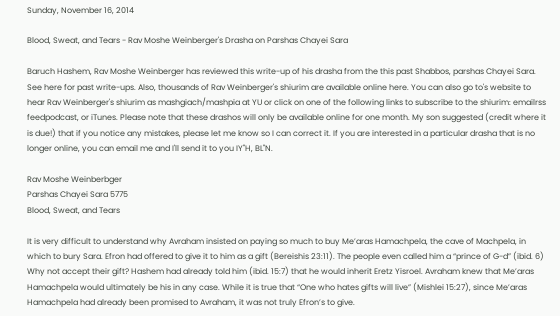Sunday, November 16, 2014

Blood, Sweat, and Tears - Rav Moshe Weinberger's Drasha on Parshas Chayei Sara

Baruch Hashem, Rav Moshe Weinberger has reviewed this write-up of his drasha from the this past Shabbos, parshas Chayei Sara. See here for past write-ups. Also, thousands of Rav Weinberger's shiurim are available online here. You can also go to's website to hear Rav Weinberger's shiurim as mashgiach/mashpia at YU or click on one of the following links to subscribe to the shiurim: emailrss feedpodcast, or iTunes. Please note that these drashos will only be available online for one month. My son suggested (credit where it is due!) that if you notice any mistakes, please let me know so I can correct it. If you are interested in a particular drasha that is no longer online, you can email me and I'll send it to you IY"H, BL"N.

Rav Moshe Weinberbger
Parshas Chayei Sara 5775
Blood, Sweat, and Tears

It is very difficult to understand why Avraham insisted on paying so much to buy Me’aras Hamachpela, the cave of Machpela, in which to bury Sara. Efron had offered to give it to him as a gift (Bereishis 23:11). The people even called him a “prince of G-d” (ibid. 6) Why not accept their gift? Hashem had already told him (ibid. 15:7) that he would inherit Eretz Yisroel. Avraham knew that Me’aras Hamachpela would ultimately be his in any case. While it is true that “One who hates gifts will live” (Mishlei 15:27), since Me’aras Hamachpela had already been promised to Avraham, it was not truly Efron’s to give.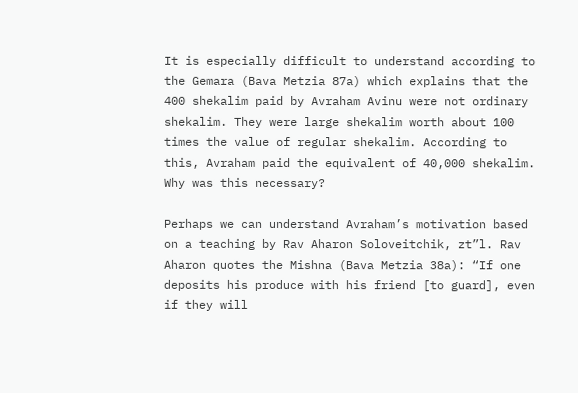It is especially difficult to understand according to the Gemara (Bava Metzia 87a) which explains that the 400 shekalim paid by Avraham Avinu were not ordinary shekalim. They were large shekalim worth about 100 times the value of regular shekalim. According to this, Avraham paid the equivalent of 40,000 shekalim. Why was this necessary?

Perhaps we can understand Avraham’s motivation based on a teaching by Rav Aharon Soloveitchik, zt”l. Rav Aharon quotes the Mishna (Bava Metzia 38a): “If one deposits his produce with his friend [to guard], even if they will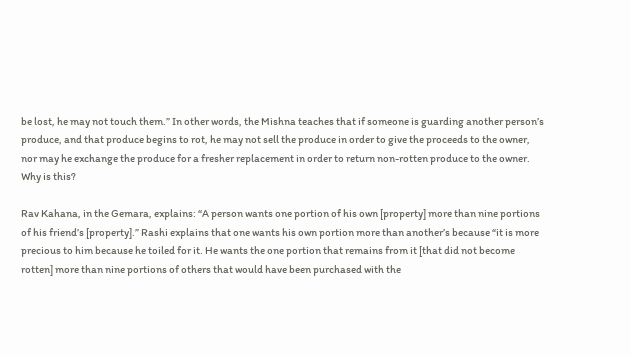be lost, he may not touch them.” In other words, the Mishna teaches that if someone is guarding another person’s produce, and that produce begins to rot, he may not sell the produce in order to give the proceeds to the owner, nor may he exchange the produce for a fresher replacement in order to return non-rotten produce to the owner. Why is this?

Rav Kahana, in the Gemara, explains: “A person wants one portion of his own [property] more than nine portions of his friend’s [property].” Rashi explains that one wants his own portion more than another’s because “it is more precious to him because he toiled for it. He wants the one portion that remains from it [that did not become rotten] more than nine portions of others that would have been purchased with the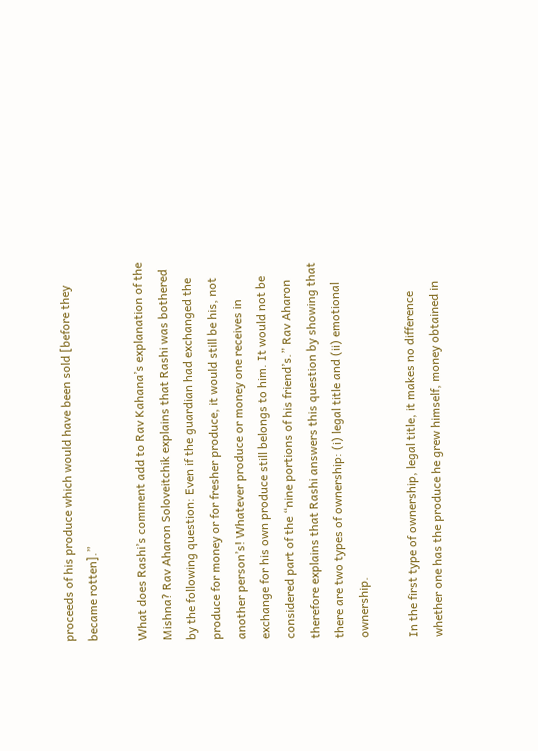proceeds of his produce which would have been sold [before they became rotten].”

What does Rashi’s comment add to Rav Kahana’s explanation of the Mishna? Rav Aharon Soloveitchik explains that Rashi was bothered by the following question: Even if the guardian had exchanged the produce for money or for fresher produce, it would still be his, not another person’s! Whatever produce or money one receives in exchange for his own produce still belongs to him. It would not be considered part of the “nine portions of his friend’s.” Rav Aharon therefore explains that Rashi answers this question by showing that there are two types of ownership: (i) legal title and (ii) emotional ownership.

In the first type of ownership, legal title, it makes no difference whether one has the produce he grew himself, money obtained in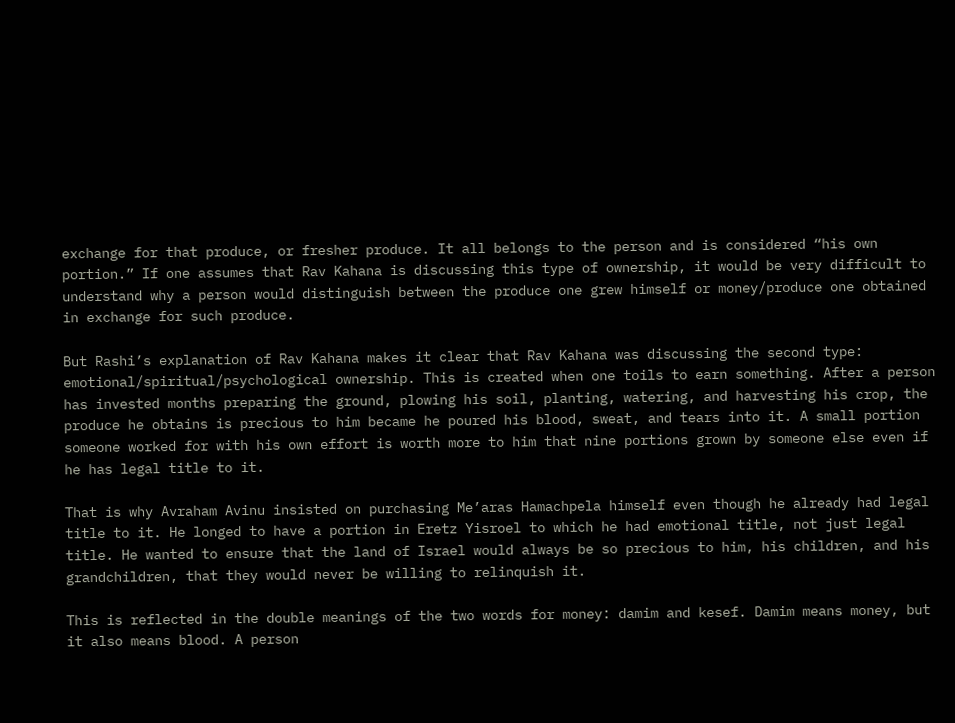exchange for that produce, or fresher produce. It all belongs to the person and is considered “his own portion.” If one assumes that Rav Kahana is discussing this type of ownership, it would be very difficult to understand why a person would distinguish between the produce one grew himself or money/produce one obtained in exchange for such produce.

But Rashi’s explanation of Rav Kahana makes it clear that Rav Kahana was discussing the second type: emotional/spiritual/psychological ownership. This is created when one toils to earn something. After a person has invested months preparing the ground, plowing his soil, planting, watering, and harvesting his crop, the produce he obtains is precious to him became he poured his blood, sweat, and tears into it. A small portion someone worked for with his own effort is worth more to him that nine portions grown by someone else even if he has legal title to it.

That is why Avraham Avinu insisted on purchasing Me’aras Hamachpela himself even though he already had legal title to it. He longed to have a portion in Eretz Yisroel to which he had emotional title, not just legal title. He wanted to ensure that the land of Israel would always be so precious to him, his children, and his grandchildren, that they would never be willing to relinquish it.

This is reflected in the double meanings of the two words for money: damim and kesef. Damim means money, but it also means blood. A person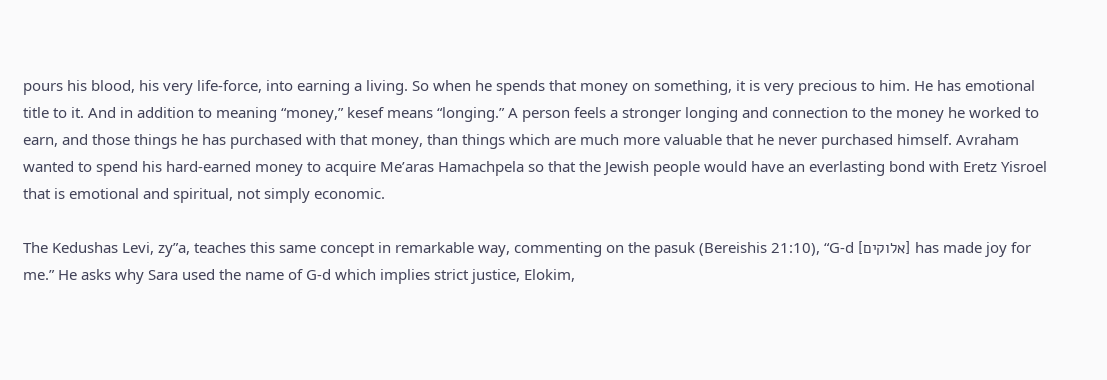pours his blood, his very life-force, into earning a living. So when he spends that money on something, it is very precious to him. He has emotional title to it. And in addition to meaning “money,” kesef means “longing.” A person feels a stronger longing and connection to the money he worked to earn, and those things he has purchased with that money, than things which are much more valuable that he never purchased himself. Avraham wanted to spend his hard-earned money to acquire Me’aras Hamachpela so that the Jewish people would have an everlasting bond with Eretz Yisroel that is emotional and spiritual, not simply economic.

The Kedushas Levi, zy”a, teaches this same concept in remarkable way, commenting on the pasuk (Bereishis 21:10), “G-d [אלוקים] has made joy for me.” He asks why Sara used the name of G-d which implies strict justice, Elokim,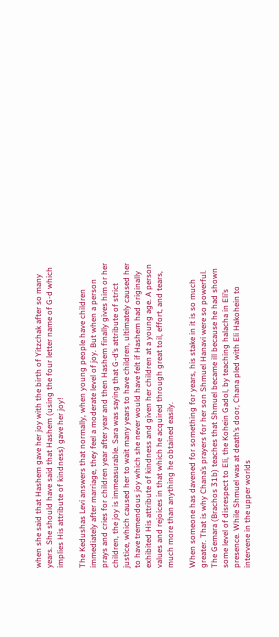when she said that Hashem gave her joy with the birth of Yitzchak after so many years. She should have said that Hashem (using the four letter name of G-d which implies His attribute of kindness) gave her joy!

The Kedushas Levi answers that normally, when young people have children immediately after marriage, they feel a moderate level of joy. But when a person prays and cries for children year after year and then Hashem finally gives him or her children, the joy is immeasurable. Sara was saying that G-d’s attribute of strict justice, which caused her to wait many years to have children, ultimately caused her to have tremendous joy which she never would have felt if Hashem had originally exhibited His attribute of kindness and given her children at a young age. A person values and rejoices in that which he acquired through great toil, effort, and tears, much more than anything he obtained easily.

When someone has davened for something for years, his stake in it is so much greater. That is why Chana’s prayers for her son Shmuel Hanavi were so powerful. The Gemara (Brachos 31b) teaches that Shmuel became ill because he had shown some level of disrespect to Eli, the Kohein Gadol, by teaching halacha in Eli’s presence. While Shmuel was at death’s door, Chana pled with Eli Hakohein to intervene in the upper worlds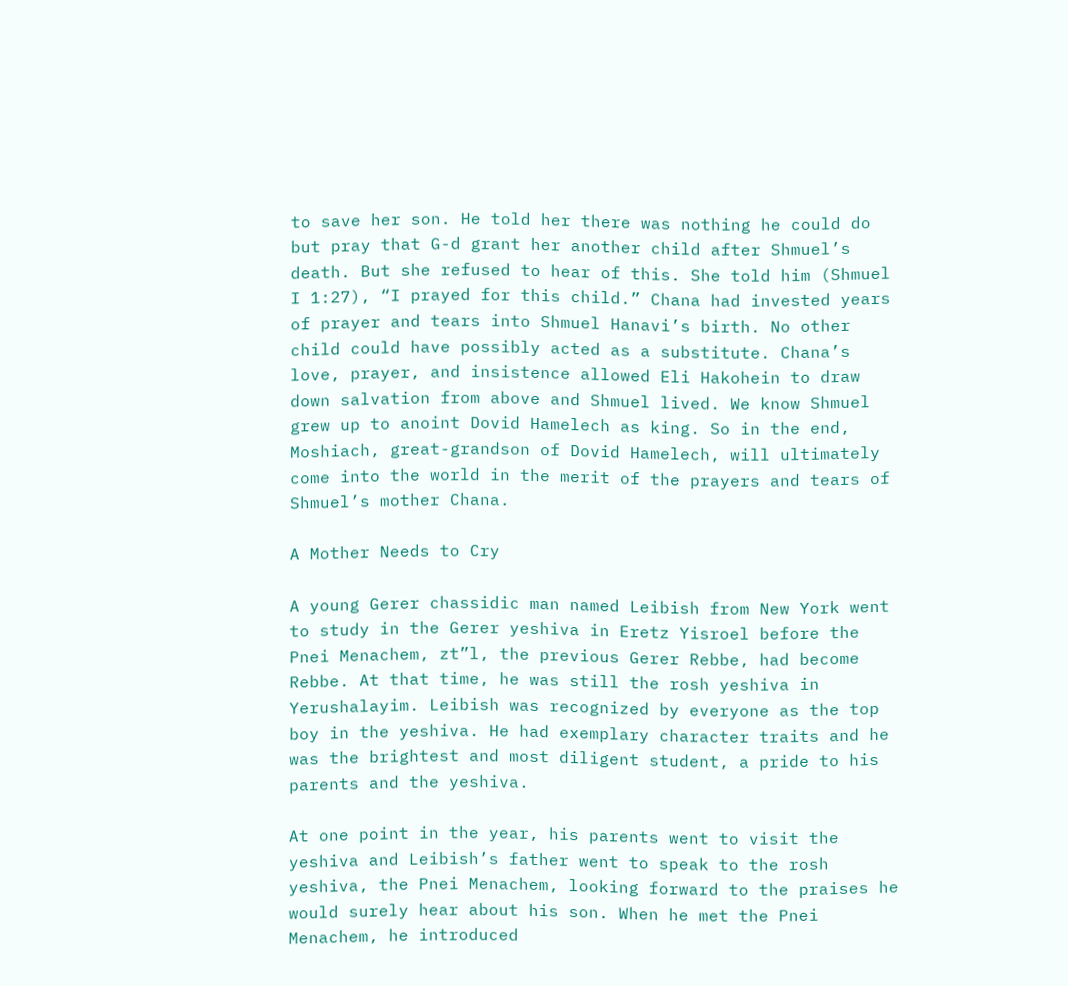to save her son. He told her there was nothing he could do but pray that G-d grant her another child after Shmuel’s death. But she refused to hear of this. She told him (Shmuel I 1:27), “I prayed for this child.” Chana had invested years of prayer and tears into Shmuel Hanavi’s birth. No other child could have possibly acted as a substitute. Chana’s love, prayer, and insistence allowed Eli Hakohein to draw down salvation from above and Shmuel lived. We know Shmuel grew up to anoint Dovid Hamelech as king. So in the end, Moshiach, great-grandson of Dovid Hamelech, will ultimately come into the world in the merit of the prayers and tears of Shmuel’s mother Chana.

A Mother Needs to Cry

A young Gerer chassidic man named Leibish from New York went to study in the Gerer yeshiva in Eretz Yisroel before the Pnei Menachem, zt”l, the previous Gerer Rebbe, had become Rebbe. At that time, he was still the rosh yeshiva in Yerushalayim. Leibish was recognized by everyone as the top boy in the yeshiva. He had exemplary character traits and he was the brightest and most diligent student, a pride to his parents and the yeshiva.

At one point in the year, his parents went to visit the yeshiva and Leibish’s father went to speak to the rosh yeshiva, the Pnei Menachem, looking forward to the praises he would surely hear about his son. When he met the Pnei Menachem, he introduced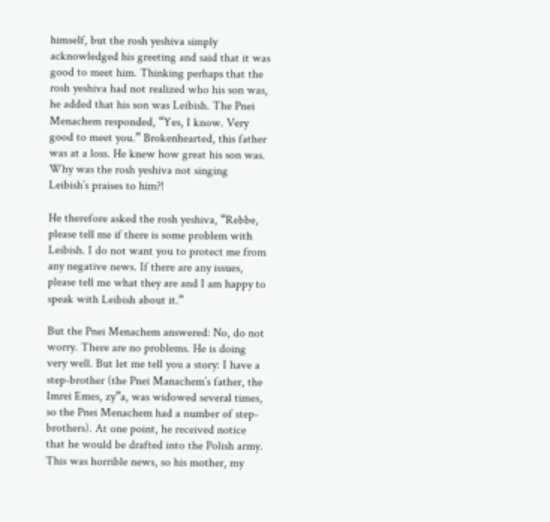himself, but the rosh yeshiva simply acknowledged his greeting and said that it was good to meet him. Thinking perhaps that the rosh yeshiva had not realized who his son was, he added that his son was Leibish. The Pnei Menachem responded, “Yes, I know. Very good to meet you.” Brokenhearted, this father was at a loss. He knew how great his son was. Why was the rosh yeshiva not singing Leibish’s praises to him?!

He therefore asked the rosh yeshiva, “Rebbe, please tell me if there is some problem with Leibish. I do not want you to protect me from any negative news. If there are any issues, please tell me what they are and I am happy to speak with Leibish about it.”

But the Pnei Menachem answered: No, do not worry. There are no problems. He is doing very well. But let me tell you a story: I have a step-brother (the Pnei Manachem’s father, the Imrei Emes, zy”a, was widowed several times, so the Pnei Menachem had a number of step-brothers). At one point, he received notice that he would be drafted into the Polish army. This was horrible news, so his mother, my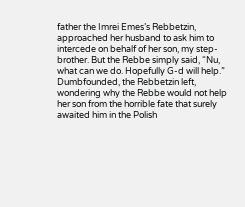father the Imrei Emes’s Rebbetzin, approached her husband to ask him to intercede on behalf of her son, my step-brother. But the Rebbe simply said, “Nu, what can we do. Hopefully G-d will help.” Dumbfounded, the Rebbetzin left, wondering why the Rebbe would not help her son from the horrible fate that surely awaited him in the Polish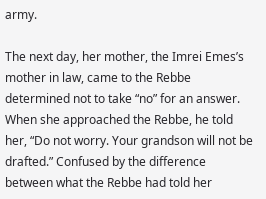army.

The next day, her mother, the Imrei Emes’s mother in law, came to the Rebbe determined not to take “no” for an answer. When she approached the Rebbe, he told her, “Do not worry. Your grandson will not be drafted.” Confused by the difference between what the Rebbe had told her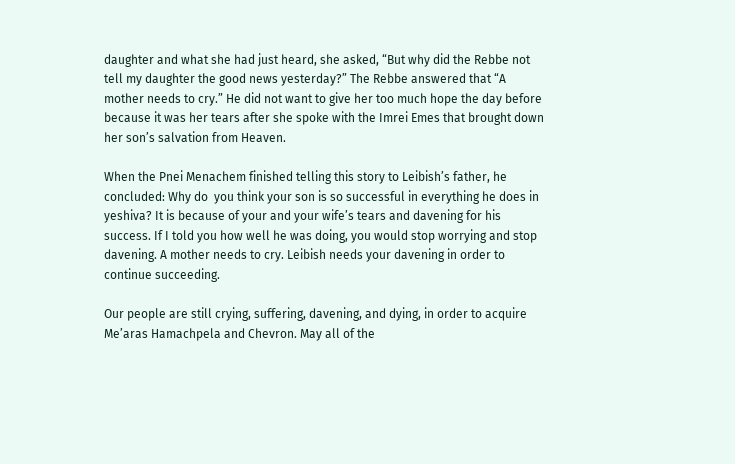daughter and what she had just heard, she asked, “But why did the Rebbe not tell my daughter the good news yesterday?” The Rebbe answered that “A mother needs to cry.” He did not want to give her too much hope the day before because it was her tears after she spoke with the Imrei Emes that brought down her son’s salvation from Heaven.

When the Pnei Menachem finished telling this story to Leibish’s father, he concluded: Why do  you think your son is so successful in everything he does in yeshiva? It is because of your and your wife’s tears and davening for his success. If I told you how well he was doing, you would stop worrying and stop davening. A mother needs to cry. Leibish needs your davening in order to continue succeeding.

Our people are still crying, suffering, davening, and dying, in order to acquire Me’aras Hamachpela and Chevron. May all of the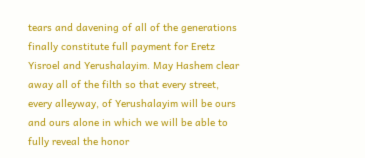tears and davening of all of the generations finally constitute full payment for Eretz Yisroel and Yerushalayim. May Hashem clear away all of the filth so that every street, every alleyway, of Yerushalayim will be ours and ours alone in which we will be able to fully reveal the honor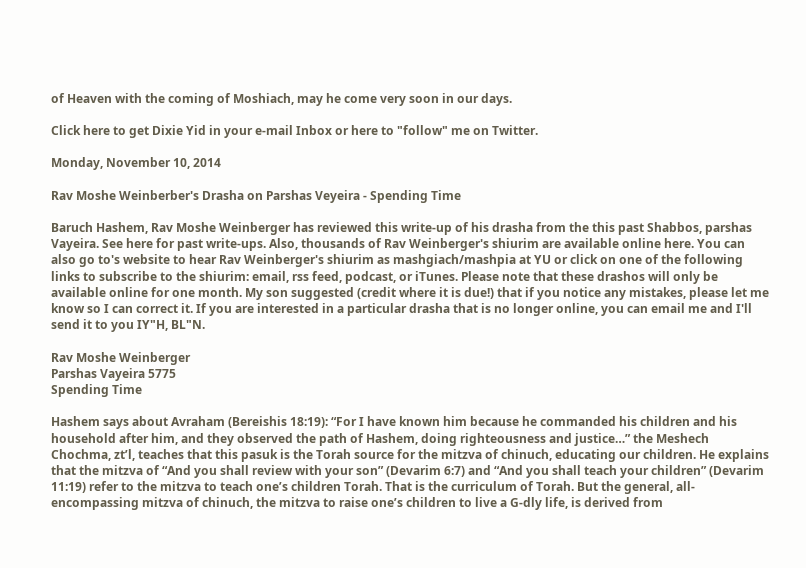of Heaven with the coming of Moshiach, may he come very soon in our days.

Click here to get Dixie Yid in your e-mail Inbox or here to "follow" me on Twitter.

Monday, November 10, 2014

Rav Moshe Weinberber's Drasha on Parshas Veyeira - Spending Time

Baruch Hashem, Rav Moshe Weinberger has reviewed this write-up of his drasha from the this past Shabbos, parshas Vayeira. See here for past write-ups. Also, thousands of Rav Weinberger's shiurim are available online here. You can also go to's website to hear Rav Weinberger's shiurim as mashgiach/mashpia at YU or click on one of the following links to subscribe to the shiurim: email, rss feed, podcast, or iTunes. Please note that these drashos will only be available online for one month. My son suggested (credit where it is due!) that if you notice any mistakes, please let me know so I can correct it. If you are interested in a particular drasha that is no longer online, you can email me and I'll send it to you IY"H, BL"N.

Rav Moshe Weinberger
Parshas Vayeira 5775
Spending Time

Hashem says about Avraham (Bereishis 18:19): “For I have known him because he commanded his children and his household after him, and they observed the path of Hashem, doing righteousness and justice…” the Meshech Chochma, zt’l, teaches that this pasuk is the Torah source for the mitzva of chinuch, educating our children. He explains that the mitzva of “And you shall review with your son” (Devarim 6:7) and “And you shall teach your children” (Devarim 11:19) refer to the mitzva to teach one’s children Torah. That is the curriculum of Torah. But the general, all-encompassing mitzva of chinuch, the mitzva to raise one’s children to live a G-dly life, is derived from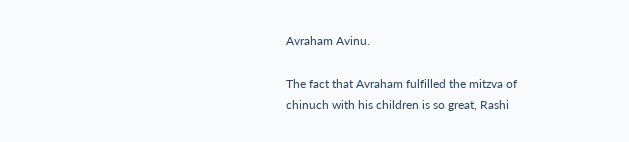Avraham Avinu.

The fact that Avraham fulfilled the mitzva of chinuch with his children is so great, Rashi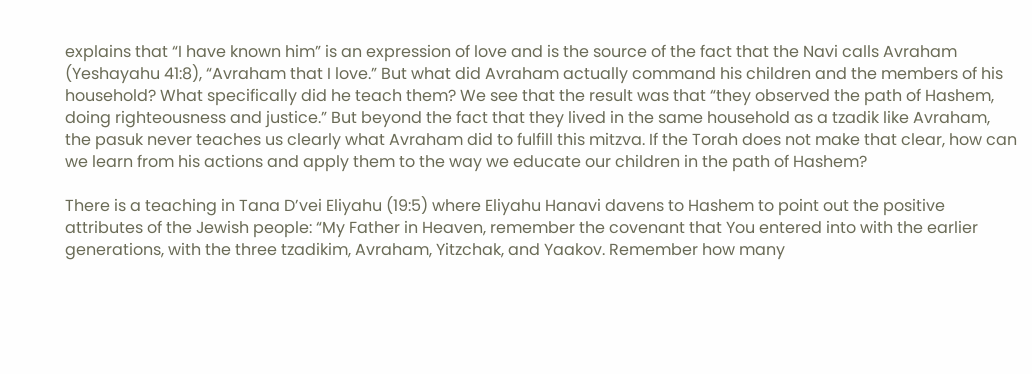explains that “I have known him” is an expression of love and is the source of the fact that the Navi calls Avraham (Yeshayahu 41:8), “Avraham that I love.” But what did Avraham actually command his children and the members of his household? What specifically did he teach them? We see that the result was that “they observed the path of Hashem, doing righteousness and justice.” But beyond the fact that they lived in the same household as a tzadik like Avraham, the pasuk never teaches us clearly what Avraham did to fulfill this mitzva. If the Torah does not make that clear, how can we learn from his actions and apply them to the way we educate our children in the path of Hashem?

There is a teaching in Tana D’vei Eliyahu (19:5) where Eliyahu Hanavi davens to Hashem to point out the positive attributes of the Jewish people: “My Father in Heaven, remember the covenant that You entered into with the earlier generations, with the three tzadikim, Avraham, Yitzchak, and Yaakov. Remember how many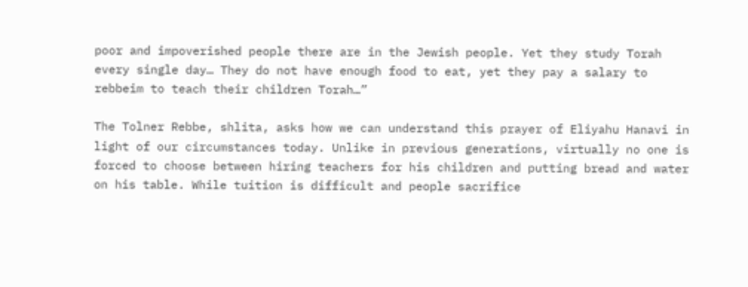poor and impoverished people there are in the Jewish people. Yet they study Torah every single day… They do not have enough food to eat, yet they pay a salary to rebbeim to teach their children Torah…”

The Tolner Rebbe, shlita, asks how we can understand this prayer of Eliyahu Hanavi in light of our circumstances today. Unlike in previous generations, virtually no one is forced to choose between hiring teachers for his children and putting bread and water on his table. While tuition is difficult and people sacrifice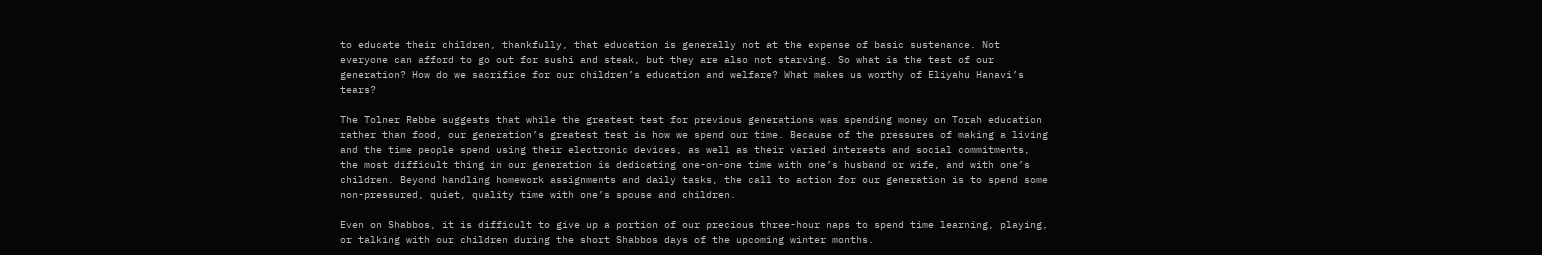to educate their children, thankfully, that education is generally not at the expense of basic sustenance. Not everyone can afford to go out for sushi and steak, but they are also not starving. So what is the test of our generation? How do we sacrifice for our children’s education and welfare? What makes us worthy of Eliyahu Hanavi’s tears?

The Tolner Rebbe suggests that while the greatest test for previous generations was spending money on Torah education rather than food, our generation’s greatest test is how we spend our time. Because of the pressures of making a living and the time people spend using their electronic devices, as well as their varied interests and social commitments, the most difficult thing in our generation is dedicating one-on-one time with one’s husband or wife, and with one’s children. Beyond handling homework assignments and daily tasks, the call to action for our generation is to spend some non-pressured, quiet, quality time with one’s spouse and children.

Even on Shabbos, it is difficult to give up a portion of our precious three-hour naps to spend time learning, playing, or talking with our children during the short Shabbos days of the upcoming winter months.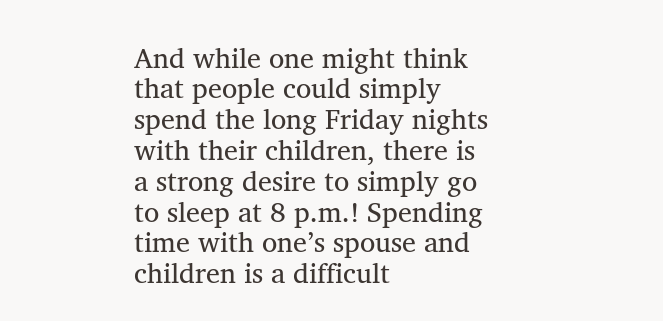And while one might think that people could simply spend the long Friday nights with their children, there is a strong desire to simply go to sleep at 8 p.m.! Spending time with one’s spouse and children is a difficult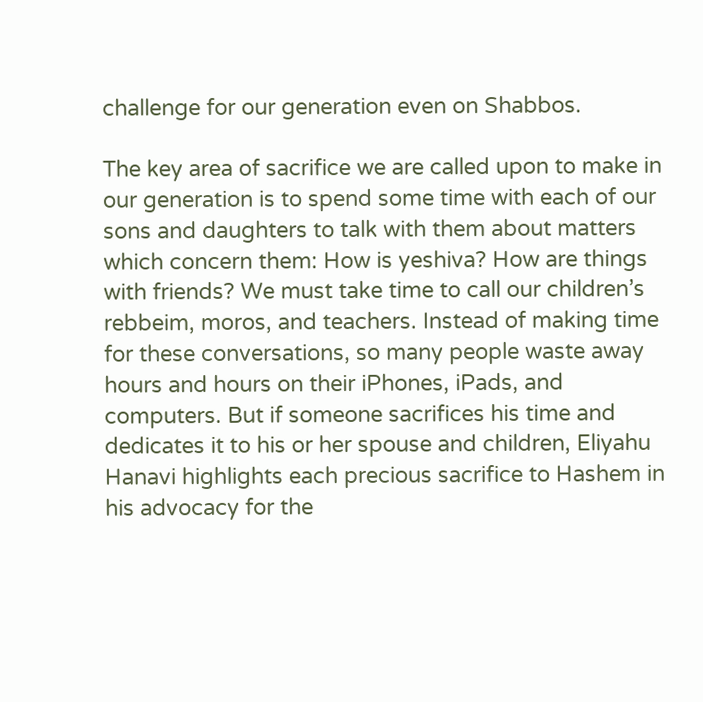challenge for our generation even on Shabbos.

The key area of sacrifice we are called upon to make in our generation is to spend some time with each of our sons and daughters to talk with them about matters which concern them: How is yeshiva? How are things with friends? We must take time to call our children’s rebbeim, moros, and teachers. Instead of making time for these conversations, so many people waste away hours and hours on their iPhones, iPads, and computers. But if someone sacrifices his time and dedicates it to his or her spouse and children, Eliyahu Hanavi highlights each precious sacrifice to Hashem in his advocacy for the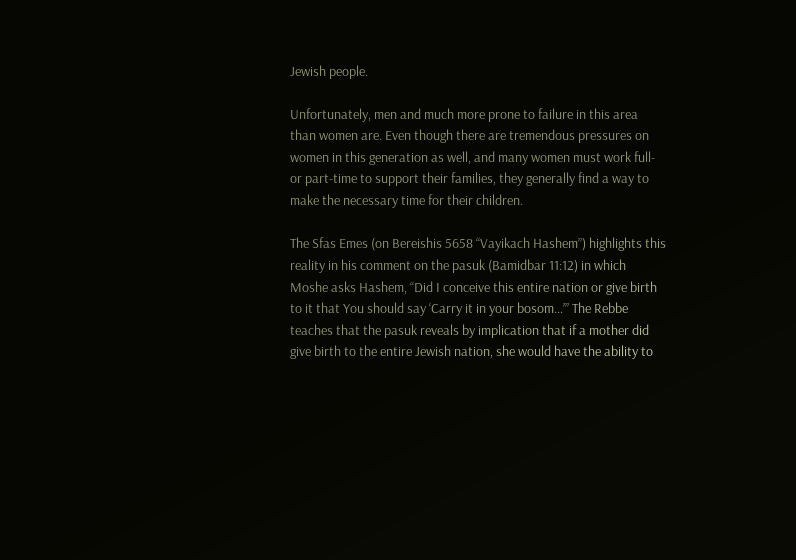Jewish people.

Unfortunately, men and much more prone to failure in this area than women are. Even though there are tremendous pressures on women in this generation as well, and many women must work full- or part-time to support their families, they generally find a way to make the necessary time for their children.

The Sfas Emes (on Bereishis 5658 “Vayikach Hashem”) highlights this reality in his comment on the pasuk (Bamidbar 11:12) in which Moshe asks Hashem, “Did I conceive this entire nation or give birth to it that You should say ‘Carry it in your bosom…’” The Rebbe teaches that the pasuk reveals by implication that if a mother did give birth to the entire Jewish nation, she would have the ability to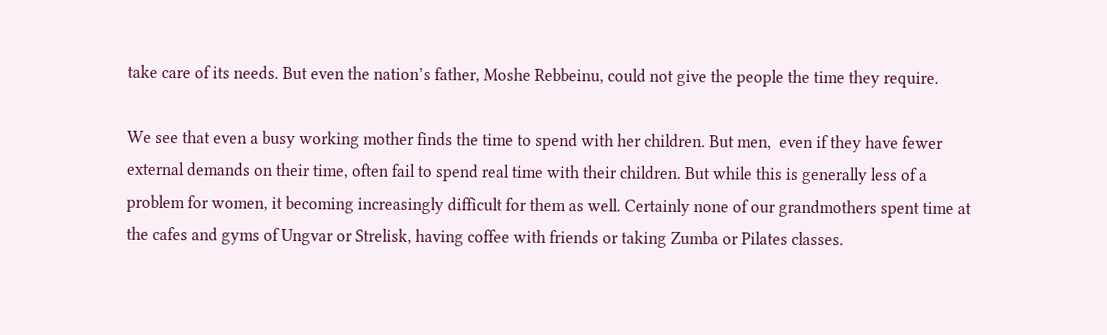take care of its needs. But even the nation’s father, Moshe Rebbeinu, could not give the people the time they require.

We see that even a busy working mother finds the time to spend with her children. But men,  even if they have fewer external demands on their time, often fail to spend real time with their children. But while this is generally less of a problem for women, it becoming increasingly difficult for them as well. Certainly none of our grandmothers spent time at the cafes and gyms of Ungvar or Strelisk, having coffee with friends or taking Zumba or Pilates classes.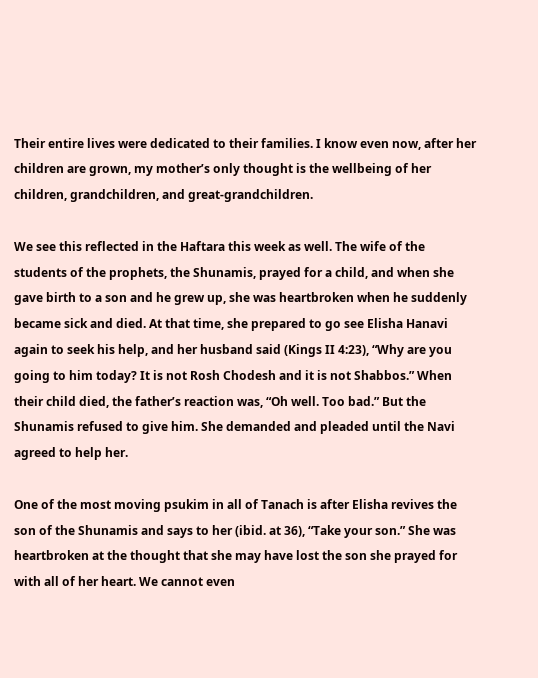Their entire lives were dedicated to their families. I know even now, after her children are grown, my mother’s only thought is the wellbeing of her children, grandchildren, and great-grandchildren.

We see this reflected in the Haftara this week as well. The wife of the students of the prophets, the Shunamis, prayed for a child, and when she gave birth to a son and he grew up, she was heartbroken when he suddenly became sick and died. At that time, she prepared to go see Elisha Hanavi again to seek his help, and her husband said (Kings II 4:23), “Why are you going to him today? It is not Rosh Chodesh and it is not Shabbos.” When their child died, the father’s reaction was, “Oh well. Too bad.” But the Shunamis refused to give him. She demanded and pleaded until the Navi agreed to help her.

One of the most moving psukim in all of Tanach is after Elisha revives the son of the Shunamis and says to her (ibid. at 36), “Take your son.” She was heartbroken at the thought that she may have lost the son she prayed for with all of her heart. We cannot even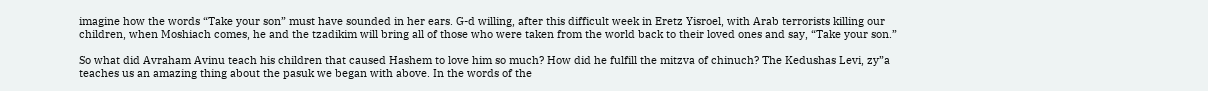imagine how the words “Take your son” must have sounded in her ears. G-d willing, after this difficult week in Eretz Yisroel, with Arab terrorists killing our children, when Moshiach comes, he and the tzadikim will bring all of those who were taken from the world back to their loved ones and say, “Take your son.”

So what did Avraham Avinu teach his children that caused Hashem to love him so much? How did he fulfill the mitzva of chinuch? The Kedushas Levi, zy”a teaches us an amazing thing about the pasuk we began with above. In the words of the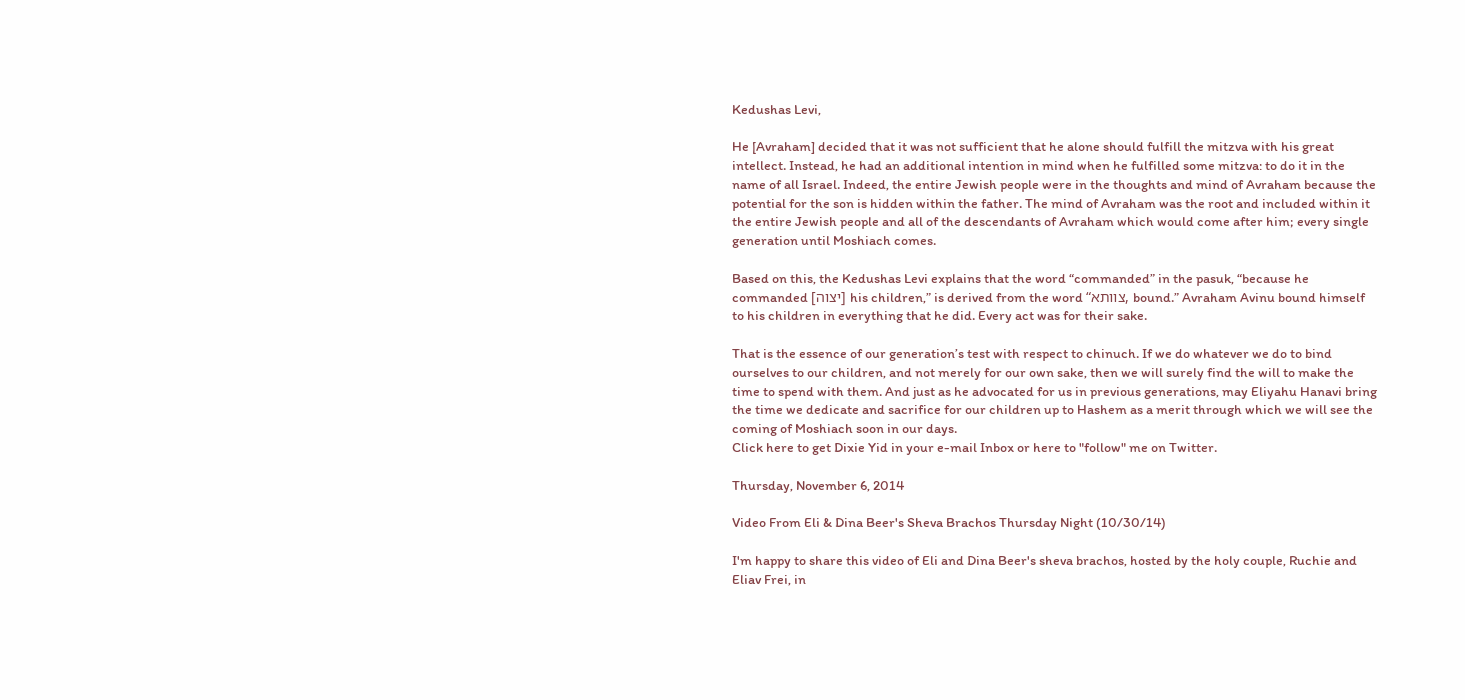Kedushas Levi,

He [Avraham] decided that it was not sufficient that he alone should fulfill the mitzva with his great intellect. Instead, he had an additional intention in mind when he fulfilled some mitzva: to do it in the name of all Israel. Indeed, the entire Jewish people were in the thoughts and mind of Avraham because the potential for the son is hidden within the father. The mind of Avraham was the root and included within it the entire Jewish people and all of the descendants of Avraham which would come after him; every single generation until Moshiach comes.

Based on this, the Kedushas Levi explains that the word “commanded” in the pasuk, “because he commanded [יצוה] his children,” is derived from the word “צוותא, bound.” Avraham Avinu bound himself to his children in everything that he did. Every act was for their sake.

That is the essence of our generation’s test with respect to chinuch. If we do whatever we do to bind ourselves to our children, and not merely for our own sake, then we will surely find the will to make the time to spend with them. And just as he advocated for us in previous generations, may Eliyahu Hanavi bring the time we dedicate and sacrifice for our children up to Hashem as a merit through which we will see the coming of Moshiach soon in our days.
Click here to get Dixie Yid in your e-mail Inbox or here to "follow" me on Twitter.

Thursday, November 6, 2014

Video From Eli & Dina Beer's Sheva Brachos Thursday Night (10/30/14)

I'm happy to share this video of Eli and Dina Beer's sheva brachos, hosted by the holy couple, Ruchie and Eliav Frei, in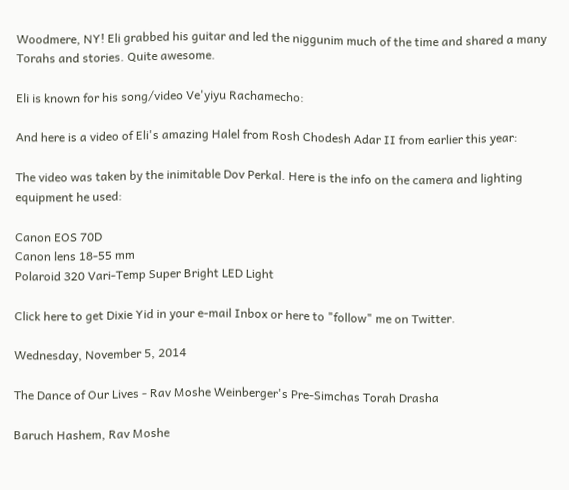Woodmere, NY! Eli grabbed his guitar and led the niggunim much of the time and shared a many Torahs and stories. Quite awesome.

Eli is known for his song/video Ve'yiyu Rachamecho:

And here is a video of Eli's amazing Halel from Rosh Chodesh Adar II from earlier this year:

The video was taken by the inimitable Dov Perkal. Here is the info on the camera and lighting equipment he used:

Canon EOS 70D
Canon lens 18-55 mm
Polaroid 320 Vari-Temp Super Bright LED Light

Click here to get Dixie Yid in your e-mail Inbox or here to "follow" me on Twitter.

Wednesday, November 5, 2014

The Dance of Our Lives - Rav Moshe Weinberger's Pre-Simchas Torah Drasha

Baruch Hashem, Rav Moshe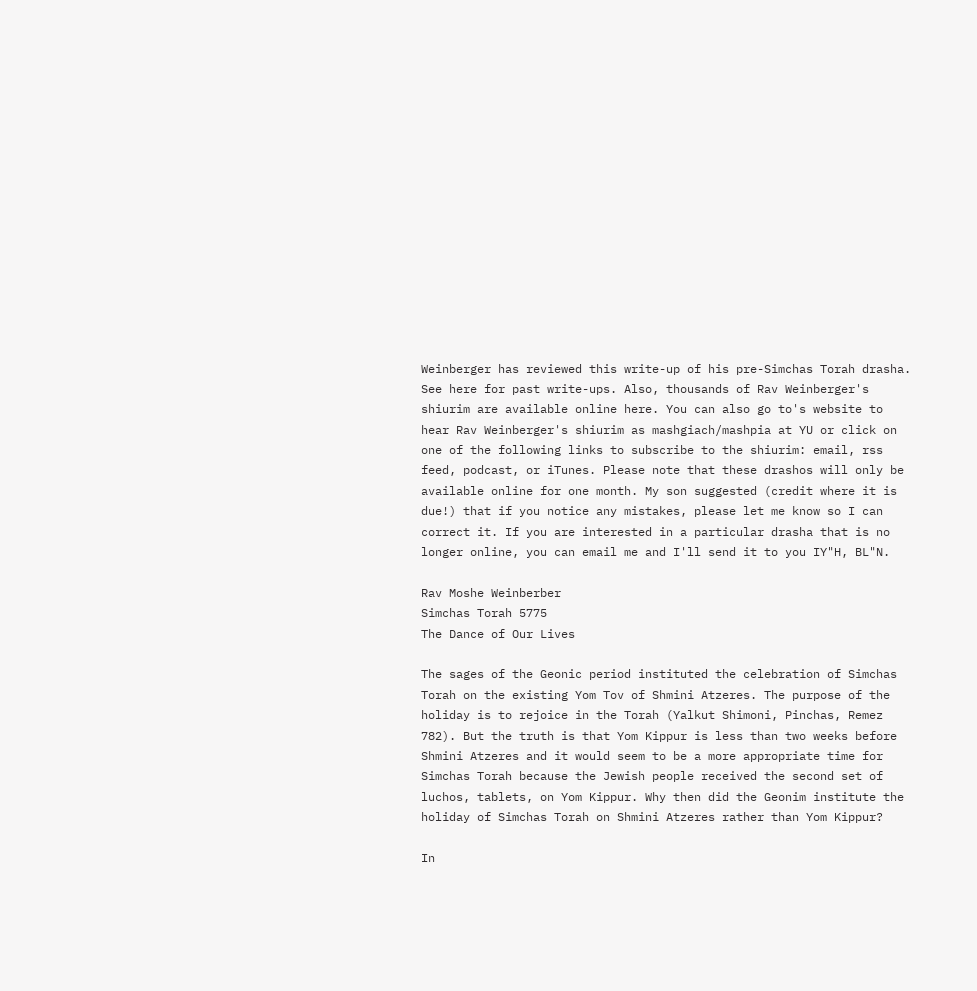Weinberger has reviewed this write-up of his pre-Simchas Torah drasha. See here for past write-ups. Also, thousands of Rav Weinberger's shiurim are available online here. You can also go to's website to hear Rav Weinberger's shiurim as mashgiach/mashpia at YU or click on one of the following links to subscribe to the shiurim: email, rss feed, podcast, or iTunes. Please note that these drashos will only be available online for one month. My son suggested (credit where it is due!) that if you notice any mistakes, please let me know so I can correct it. If you are interested in a particular drasha that is no longer online, you can email me and I'll send it to you IY"H, BL"N.

Rav Moshe Weinberber
Simchas Torah 5775
The Dance of Our Lives

The sages of the Geonic period instituted the celebration of Simchas Torah on the existing Yom Tov of Shmini Atzeres. The purpose of the holiday is to rejoice in the Torah (Yalkut Shimoni, Pinchas, Remez 782). But the truth is that Yom Kippur is less than two weeks before Shmini Atzeres and it would seem to be a more appropriate time for Simchas Torah because the Jewish people received the second set of luchos, tablets, on Yom Kippur. Why then did the Geonim institute the holiday of Simchas Torah on Shmini Atzeres rather than Yom Kippur?

In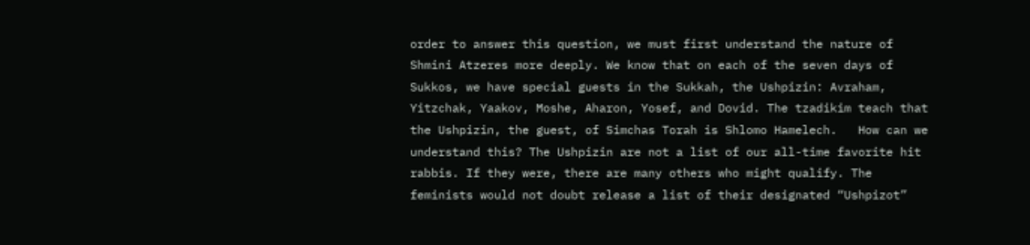order to answer this question, we must first understand the nature of Shmini Atzeres more deeply. We know that on each of the seven days of Sukkos, we have special guests in the Sukkah, the Ushpizin: Avraham, Yitzchak, Yaakov, Moshe, Aharon, Yosef, and Dovid. The tzadikim teach that the Ushpizin, the guest, of Simchas Torah is Shlomo Hamelech.   How can we understand this? The Ushpizin are not a list of our all-time favorite hit rabbis. If they were, there are many others who might qualify. The feminists would not doubt release a list of their designated “Ushpizot”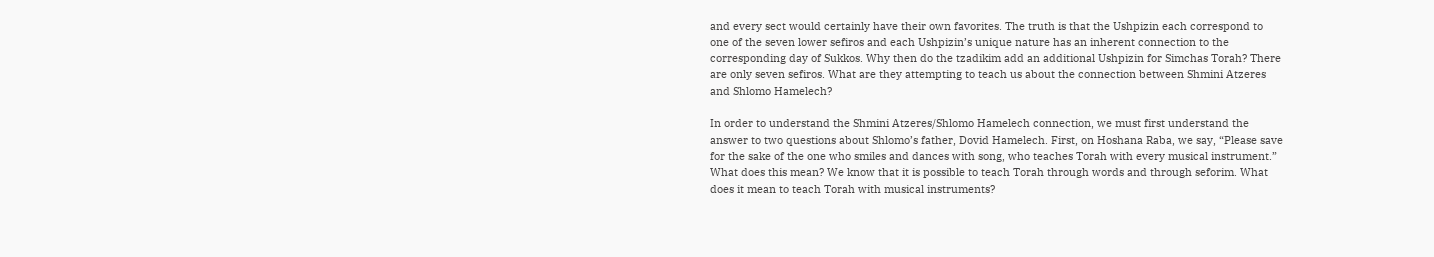and every sect would certainly have their own favorites. The truth is that the Ushpizin each correspond to one of the seven lower sefiros and each Ushpizin’s unique nature has an inherent connection to the corresponding day of Sukkos. Why then do the tzadikim add an additional Ushpizin for Simchas Torah? There are only seven sefiros. What are they attempting to teach us about the connection between Shmini Atzeres and Shlomo Hamelech?

In order to understand the Shmini Atzeres/Shlomo Hamelech connection, we must first understand the answer to two questions about Shlomo’s father, Dovid Hamelech. First, on Hoshana Raba, we say, “Please save for the sake of the one who smiles and dances with song, who teaches Torah with every musical instrument.” What does this mean? We know that it is possible to teach Torah through words and through seforim. What does it mean to teach Torah with musical instruments?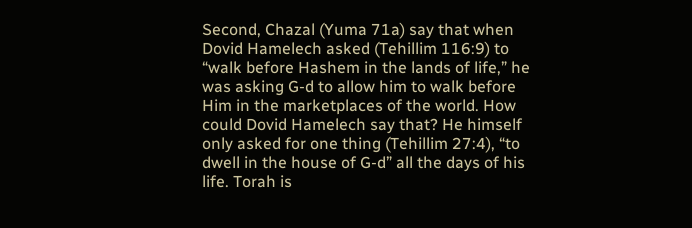Second, Chazal (Yuma 71a) say that when Dovid Hamelech asked (Tehillim 116:9) to “walk before Hashem in the lands of life,” he was asking G-d to allow him to walk before Him in the marketplaces of the world. How could Dovid Hamelech say that? He himself only asked for one thing (Tehillim 27:4), “to dwell in the house of G-d” all the days of his life. Torah is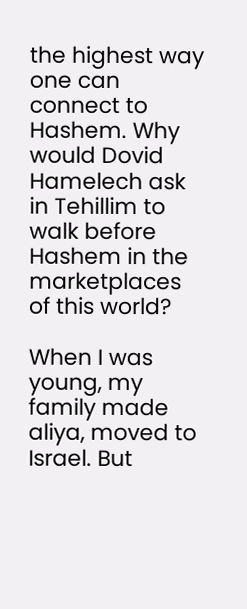the highest way one can connect to Hashem. Why would Dovid Hamelech ask in Tehillim to walk before Hashem in the marketplaces of this world?

When I was young, my family made aliya, moved to Israel. But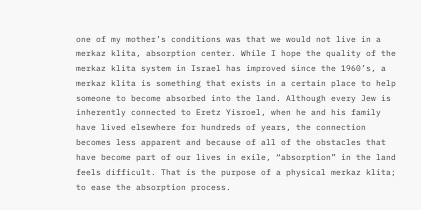one of my mother’s conditions was that we would not live in a merkaz klita, absorption center. While I hope the quality of the merkaz klita system in Israel has improved since the 1960’s, a merkaz klita is something that exists in a certain place to help someone to become absorbed into the land. Although every Jew is inherently connected to Eretz Yisroel, when he and his family have lived elsewhere for hundreds of years, the connection becomes less apparent and because of all of the obstacles that have become part of our lives in exile, “absorption” in the land feels difficult. That is the purpose of a physical merkaz klita; to ease the absorption process.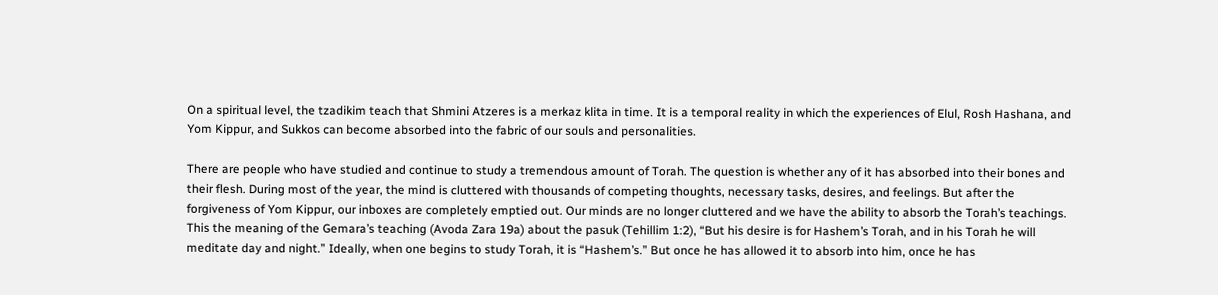On a spiritual level, the tzadikim teach that Shmini Atzeres is a merkaz klita in time. It is a temporal reality in which the experiences of Elul, Rosh Hashana, and Yom Kippur, and Sukkos can become absorbed into the fabric of our souls and personalities.

There are people who have studied and continue to study a tremendous amount of Torah. The question is whether any of it has absorbed into their bones and their flesh. During most of the year, the mind is cluttered with thousands of competing thoughts, necessary tasks, desires, and feelings. But after the forgiveness of Yom Kippur, our inboxes are completely emptied out. Our minds are no longer cluttered and we have the ability to absorb the Torah’s teachings. This the meaning of the Gemara’s teaching (Avoda Zara 19a) about the pasuk (Tehillim 1:2), “But his desire is for Hashem’s Torah, and in his Torah he will meditate day and night.” Ideally, when one begins to study Torah, it is “Hashem’s.” But once he has allowed it to absorb into him, once he has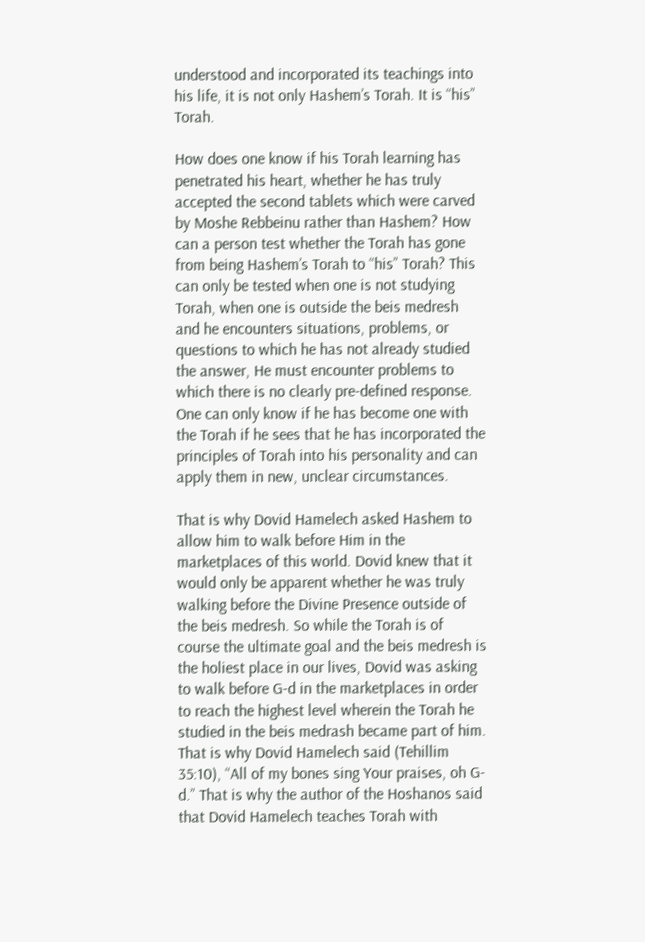understood and incorporated its teachings into his life, it is not only Hashem’s Torah. It is “his” Torah.

How does one know if his Torah learning has penetrated his heart, whether he has truly accepted the second tablets which were carved by Moshe Rebbeinu rather than Hashem? How can a person test whether the Torah has gone from being Hashem’s Torah to “his” Torah? This can only be tested when one is not studying Torah, when one is outside the beis medresh and he encounters situations, problems, or questions to which he has not already studied the answer, He must encounter problems to which there is no clearly pre-defined response.  One can only know if he has become one with the Torah if he sees that he has incorporated the principles of Torah into his personality and can apply them in new, unclear circumstances.

That is why Dovid Hamelech asked Hashem to allow him to walk before Him in the marketplaces of this world. Dovid knew that it would only be apparent whether he was truly walking before the Divine Presence outside of the beis medresh. So while the Torah is of course the ultimate goal and the beis medresh is the holiest place in our lives, Dovid was asking to walk before G-d in the marketplaces in order to reach the highest level wherein the Torah he studied in the beis medrash became part of him. That is why Dovid Hamelech said (Tehillim 35:10), “All of my bones sing Your praises, oh G-d.” That is why the author of the Hoshanos said that Dovid Hamelech teaches Torah with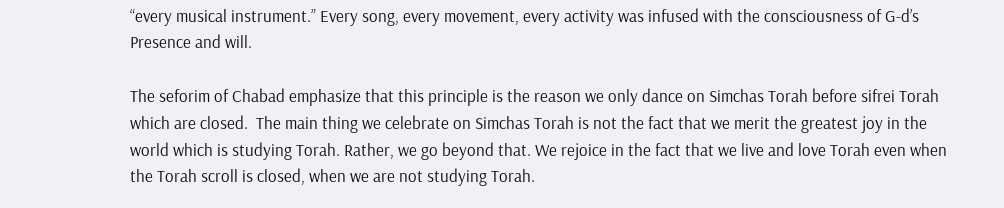“every musical instrument.” Every song, every movement, every activity was infused with the consciousness of G-d’s Presence and will.

The seforim of Chabad emphasize that this principle is the reason we only dance on Simchas Torah before sifrei Torah which are closed.  The main thing we celebrate on Simchas Torah is not the fact that we merit the greatest joy in the world which is studying Torah. Rather, we go beyond that. We rejoice in the fact that we live and love Torah even when the Torah scroll is closed, when we are not studying Torah.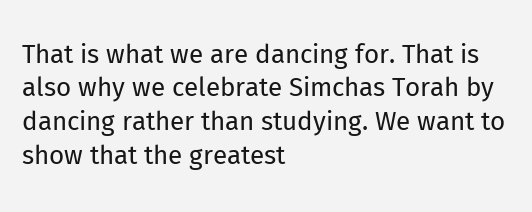That is what we are dancing for. That is also why we celebrate Simchas Torah by dancing rather than studying. We want to show that the greatest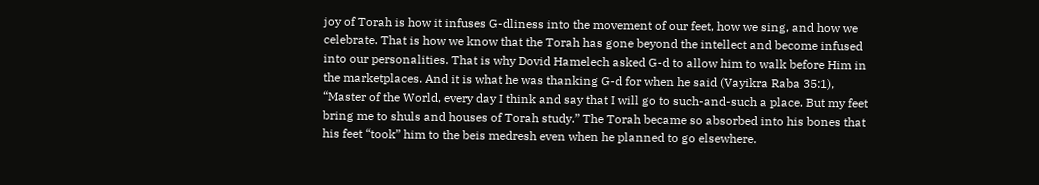joy of Torah is how it infuses G-dliness into the movement of our feet, how we sing, and how we celebrate. That is how we know that the Torah has gone beyond the intellect and become infused into our personalities. That is why Dovid Hamelech asked G-d to allow him to walk before Him in the marketplaces. And it is what he was thanking G-d for when he said (Vayikra Raba 35:1), “Master of the World, every day I think and say that I will go to such-and-such a place. But my feet bring me to shuls and houses of Torah study.” The Torah became so absorbed into his bones that his feet “took” him to the beis medresh even when he planned to go elsewhere.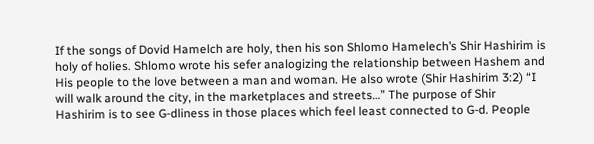If the songs of Dovid Hamelch are holy, then his son Shlomo Hamelech’s Shir Hashirim is holy of holies. Shlomo wrote his sefer analogizing the relationship between Hashem and His people to the love between a man and woman. He also wrote (Shir Hashirim 3:2) “I will walk around the city, in the marketplaces and streets…” The purpose of Shir Hashirim is to see G‑dliness in those places which feel least connected to G-d. People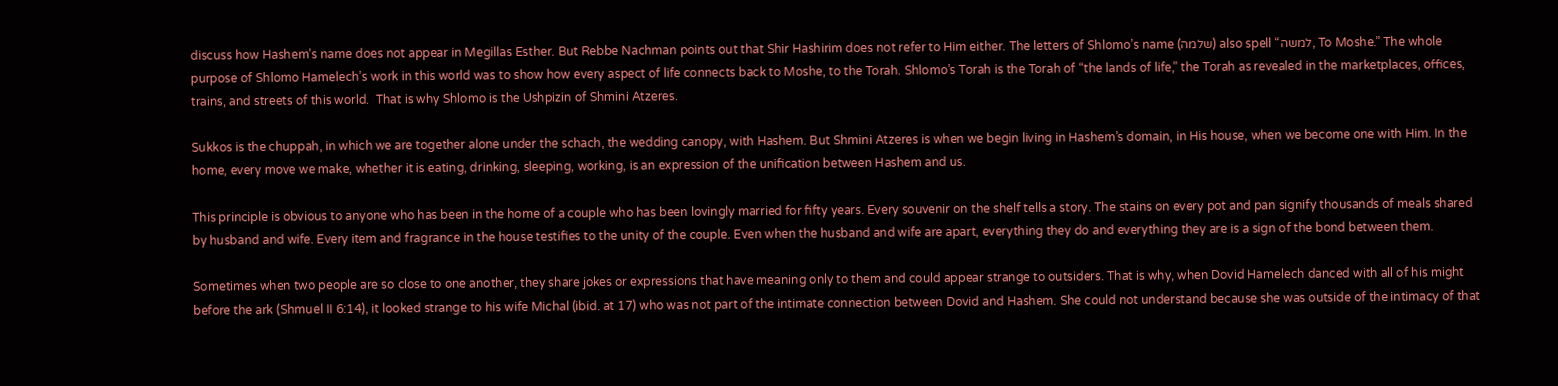discuss how Hashem’s name does not appear in Megillas Esther. But Rebbe Nachman points out that Shir Hashirim does not refer to Him either. The letters of Shlomo’s name (שלמה) also spell “למשה, To Moshe.” The whole purpose of Shlomo Hamelech’s work in this world was to show how every aspect of life connects back to Moshe, to the Torah. Shlomo’s Torah is the Torah of “the lands of life,” the Torah as revealed in the marketplaces, offices, trains, and streets of this world.  That is why Shlomo is the Ushpizin of Shmini Atzeres.

Sukkos is the chuppah, in which we are together alone under the schach, the wedding canopy, with Hashem. But Shmini Atzeres is when we begin living in Hashem’s domain, in His house, when we become one with Him. In the home, every move we make, whether it is eating, drinking, sleeping, working, is an expression of the unification between Hashem and us.

This principle is obvious to anyone who has been in the home of a couple who has been lovingly married for fifty years. Every souvenir on the shelf tells a story. The stains on every pot and pan signify thousands of meals shared by husband and wife. Every item and fragrance in the house testifies to the unity of the couple. Even when the husband and wife are apart, everything they do and everything they are is a sign of the bond between them.

Sometimes when two people are so close to one another, they share jokes or expressions that have meaning only to them and could appear strange to outsiders. That is why, when Dovid Hamelech danced with all of his might before the ark (Shmuel II 6:14), it looked strange to his wife Michal (ibid. at 17) who was not part of the intimate connection between Dovid and Hashem. She could not understand because she was outside of the intimacy of that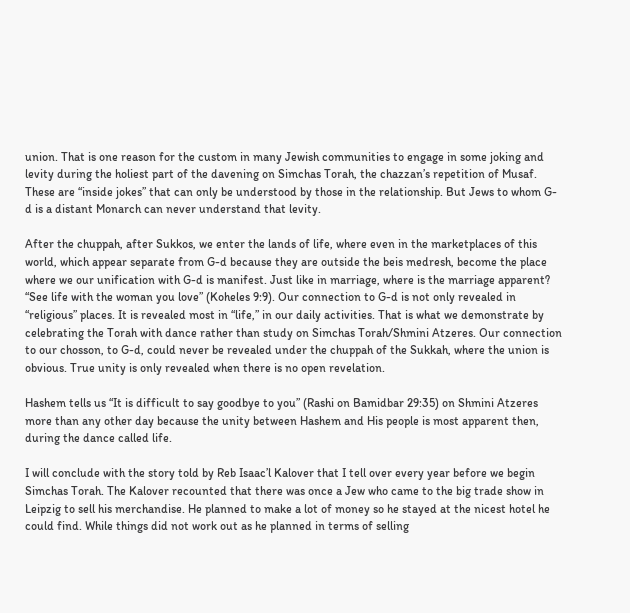union. That is one reason for the custom in many Jewish communities to engage in some joking and levity during the holiest part of the davening on Simchas Torah, the chazzan’s repetition of Musaf. These are “inside jokes” that can only be understood by those in the relationship. But Jews to whom G-d is a distant Monarch can never understand that levity.

After the chuppah, after Sukkos, we enter the lands of life, where even in the marketplaces of this world, which appear separate from G-d because they are outside the beis medresh, become the place where we our unification with G-d is manifest. Just like in marriage, where is the marriage apparent? “See life with the woman you love” (Koheles 9:9). Our connection to G-d is not only revealed in “religious” places. It is revealed most in “life,” in our daily activities. That is what we demonstrate by celebrating the Torah with dance rather than study on Simchas Torah/Shmini Atzeres. Our connection to our chosson, to G-d, could never be revealed under the chuppah of the Sukkah, where the union is obvious. True unity is only revealed when there is no open revelation.

Hashem tells us “It is difficult to say goodbye to you” (Rashi on Bamidbar 29:35) on Shmini Atzeres more than any other day because the unity between Hashem and His people is most apparent then, during the dance called life.

I will conclude with the story told by Reb Isaac’l Kalover that I tell over every year before we begin Simchas Torah. The Kalover recounted that there was once a Jew who came to the big trade show in Leipzig to sell his merchandise. He planned to make a lot of money so he stayed at the nicest hotel he could find. While things did not work out as he planned in terms of selling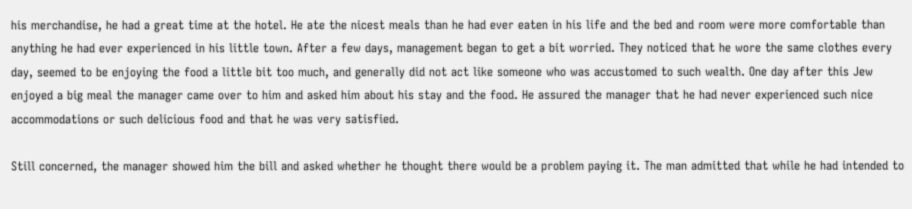his merchandise, he had a great time at the hotel. He ate the nicest meals than he had ever eaten in his life and the bed and room were more comfortable than anything he had ever experienced in his little town. After a few days, management began to get a bit worried. They noticed that he wore the same clothes every day, seemed to be enjoying the food a little bit too much, and generally did not act like someone who was accustomed to such wealth. One day after this Jew enjoyed a big meal the manager came over to him and asked him about his stay and the food. He assured the manager that he had never experienced such nice accommodations or such delicious food and that he was very satisfied.

Still concerned, the manager showed him the bill and asked whether he thought there would be a problem paying it. The man admitted that while he had intended to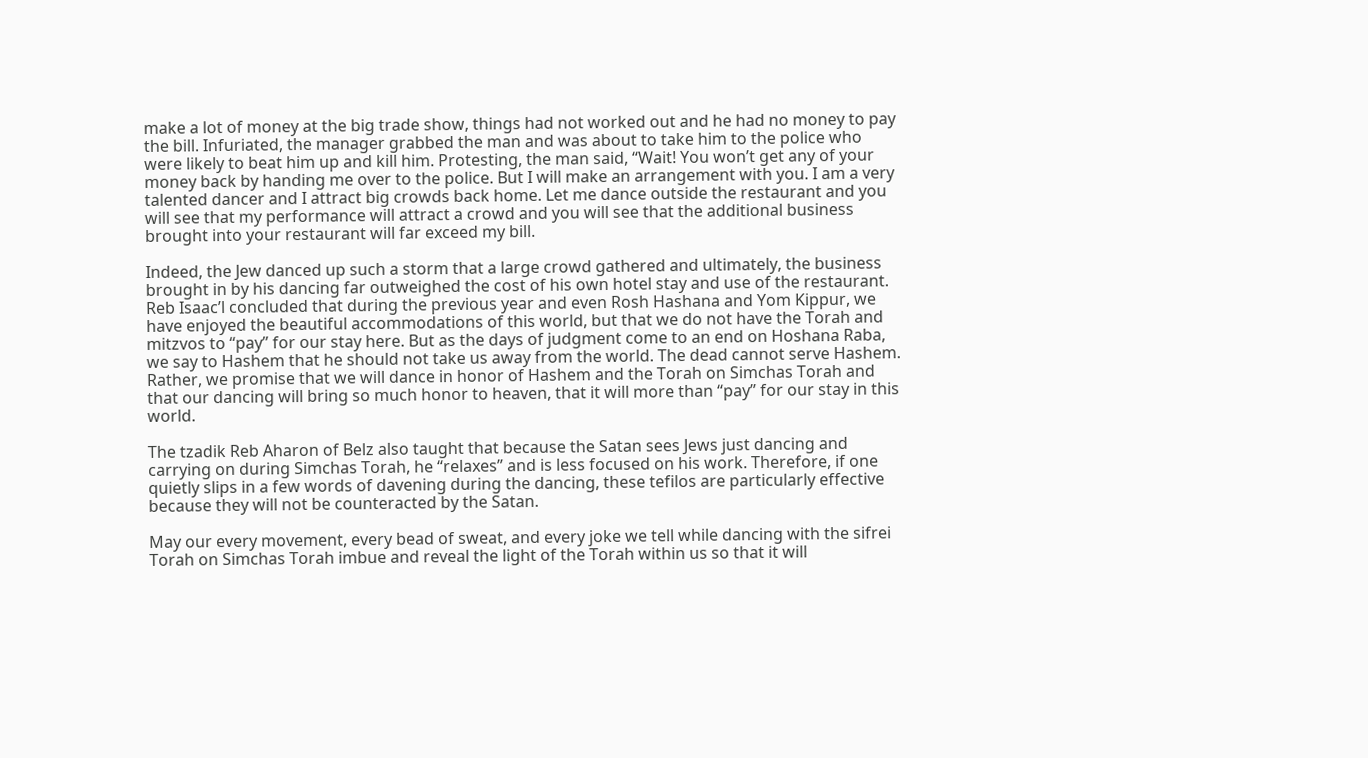make a lot of money at the big trade show, things had not worked out and he had no money to pay the bill. Infuriated, the manager grabbed the man and was about to take him to the police who were likely to beat him up and kill him. Protesting, the man said, “Wait! You won’t get any of your money back by handing me over to the police. But I will make an arrangement with you. I am a very talented dancer and I attract big crowds back home. Let me dance outside the restaurant and you will see that my performance will attract a crowd and you will see that the additional business brought into your restaurant will far exceed my bill.

Indeed, the Jew danced up such a storm that a large crowd gathered and ultimately, the business brought in by his dancing far outweighed the cost of his own hotel stay and use of the restaurant. Reb Isaac’l concluded that during the previous year and even Rosh Hashana and Yom Kippur, we have enjoyed the beautiful accommodations of this world, but that we do not have the Torah and mitzvos to “pay” for our stay here. But as the days of judgment come to an end on Hoshana Raba, we say to Hashem that he should not take us away from the world. The dead cannot serve Hashem. Rather, we promise that we will dance in honor of Hashem and the Torah on Simchas Torah and that our dancing will bring so much honor to heaven, that it will more than “pay” for our stay in this world.

The tzadik Reb Aharon of Belz also taught that because the Satan sees Jews just dancing and carrying on during Simchas Torah, he “relaxes” and is less focused on his work. Therefore, if one quietly slips in a few words of davening during the dancing, these tefilos are particularly effective because they will not be counteracted by the Satan.

May our every movement, every bead of sweat, and every joke we tell while dancing with the sifrei Torah on Simchas Torah imbue and reveal the light of the Torah within us so that it will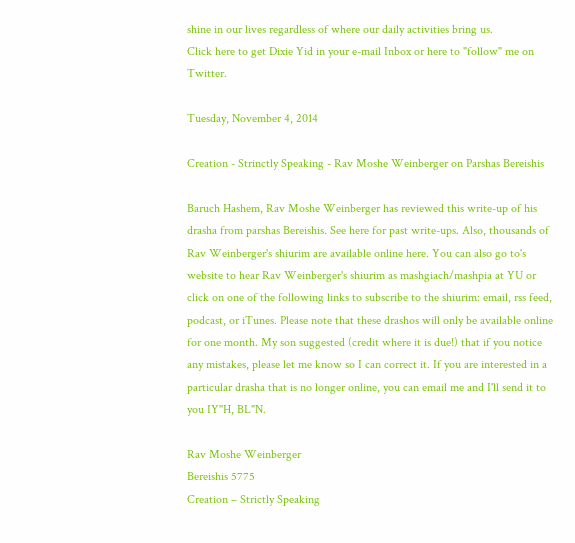shine in our lives regardless of where our daily activities bring us.
Click here to get Dixie Yid in your e-mail Inbox or here to "follow" me on Twitter.

Tuesday, November 4, 2014

Creation - Strinctly Speaking - Rav Moshe Weinberger on Parshas Bereishis

Baruch Hashem, Rav Moshe Weinberger has reviewed this write-up of his drasha from parshas Bereishis. See here for past write-ups. Also, thousands of Rav Weinberger's shiurim are available online here. You can also go to's website to hear Rav Weinberger's shiurim as mashgiach/mashpia at YU or click on one of the following links to subscribe to the shiurim: email, rss feed, podcast, or iTunes. Please note that these drashos will only be available online for one month. My son suggested (credit where it is due!) that if you notice any mistakes, please let me know so I can correct it. If you are interested in a particular drasha that is no longer online, you can email me and I'll send it to you IY"H, BL"N.

Rav Moshe Weinberger
Bereishis 5775
Creation – Strictly Speaking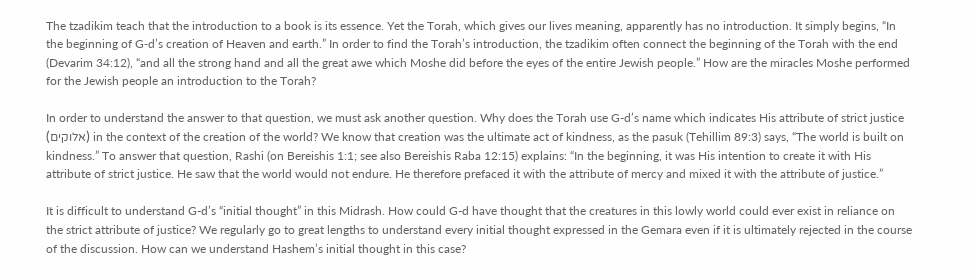The tzadikim teach that the introduction to a book is its essence. Yet the Torah, which gives our lives meaning, apparently has no introduction. It simply begins, “In the beginning of G‑d’s creation of Heaven and earth.” In order to find the Torah’s introduction, the tzadikim often connect the beginning of the Torah with the end (Devarim 34:12), “and all the strong hand and all the great awe which Moshe did before the eyes of the entire Jewish people.” How are the miracles Moshe performed for the Jewish people an introduction to the Torah?

In order to understand the answer to that question, we must ask another question. Why does the Torah use G-d’s name which indicates His attribute of strict justice (אלוקים) in the context of the creation of the world? We know that creation was the ultimate act of kindness, as the pasuk (Tehillim 89:3) says, “The world is built on kindness.” To answer that question, Rashi (on Bereishis 1:1; see also Bereishis Raba 12:15) explains: “In the beginning, it was His intention to create it with His attribute of strict justice. He saw that the world would not endure. He therefore prefaced it with the attribute of mercy and mixed it with the attribute of justice.”

It is difficult to understand G-d’s “initial thought” in this Midrash. How could G-d have thought that the creatures in this lowly world could ever exist in reliance on the strict attribute of justice? We regularly go to great lengths to understand every initial thought expressed in the Gemara even if it is ultimately rejected in the course of the discussion. How can we understand Hashem’s initial thought in this case?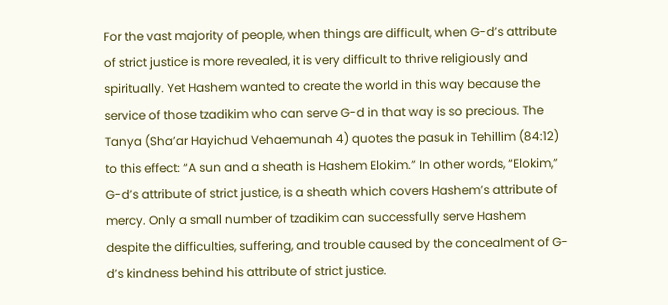For the vast majority of people, when things are difficult, when G-d’s attribute of strict justice is more revealed, it is very difficult to thrive religiously and spiritually. Yet Hashem wanted to create the world in this way because the service of those tzadikim who can serve G-d in that way is so precious. The Tanya (Sha’ar Hayichud Vehaemunah 4) quotes the pasuk in Tehillim (84:12) to this effect: “A sun and a sheath is Hashem Elokim.” In other words, “Elokim,” G-d’s attribute of strict justice, is a sheath which covers Hashem’s attribute of mercy. Only a small number of tzadikim can successfully serve Hashem despite the difficulties, suffering, and trouble caused by the concealment of G-d’s kindness behind his attribute of strict justice.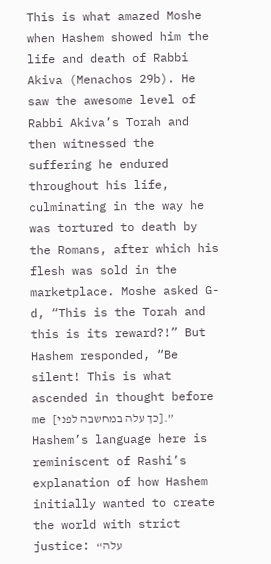This is what amazed Moshe when Hashem showed him the life and death of Rabbi Akiva (Menachos 29b). He saw the awesome level of Rabbi Akiva’s Torah and then witnessed the suffering he endured throughout his life, culminating in the way he was tortured to death by the Romans, after which his flesh was sold in the marketplace. Moshe asked G-d, “This is the Torah and this is its reward?!” But Hashem responded, “Be silent! This is what ascended in thought before me [כך עלה במחשבה לפני].” Hashem’s language here is reminiscent of Rashi’s explanation of how Hashem initially wanted to create the world with strict justice: “עלה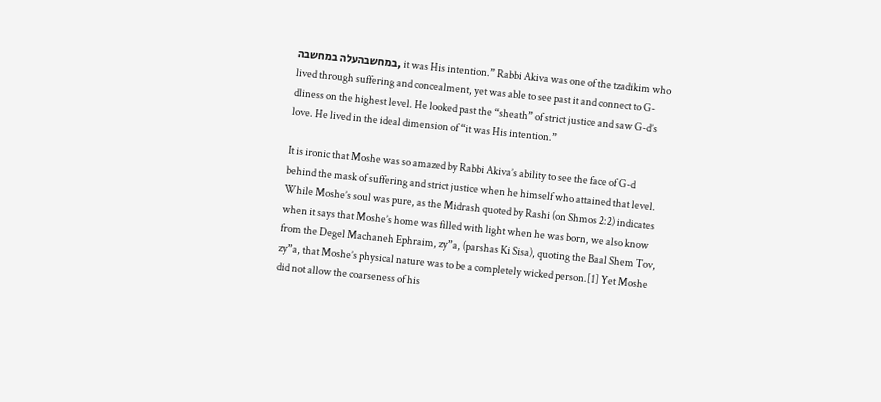במחשבהעלה במחשבה, it was His intention.” Rabbi Akiva was one of the tzadikim who lived through suffering and concealment, yet was able to see past it and connect to G-dliness on the highest level. He looked past the “sheath” of strict justice and saw G-d’s love. He lived in the ideal dimension of “it was His intention.”

It is ironic that Moshe was so amazed by Rabbi Akiva’s ability to see the face of G-d behind the mask of suffering and strict justice when he himself who attained that level. While Moshe’s soul was pure, as the Midrash quoted by Rashi (on Shmos 2:2) indicates when it says that Moshe’s home was filled with light when he was born, we also know from the Degel Machaneh Ephraim, zy”a, (parshas Ki Sisa), quoting the Baal Shem Tov, zy”a, that Moshe’s physical nature was to be a completely wicked person.[1] Yet Moshe did not allow the coarseness of his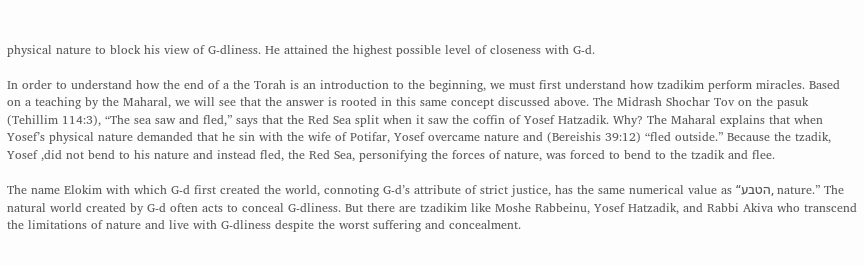physical nature to block his view of G-dliness. He attained the highest possible level of closeness with G-d.

In order to understand how the end of a the Torah is an introduction to the beginning, we must first understand how tzadikim perform miracles. Based on a teaching by the Maharal, we will see that the answer is rooted in this same concept discussed above. The Midrash Shochar Tov on the pasuk (Tehillim 114:3), “The sea saw and fled,” says that the Red Sea split when it saw the coffin of Yosef Hatzadik. Why? The Maharal explains that when Yosef’s physical nature demanded that he sin with the wife of Potifar, Yosef overcame nature and (Bereishis 39:12) “fled outside.” Because the tzadik, Yosef ,did not bend to his nature and instead fled, the Red Sea, personifying the forces of nature, was forced to bend to the tzadik and flee.

The name Elokim with which G-d first created the world, connoting G-d’s attribute of strict justice, has the same numerical value as “הטבע, nature.” The natural world created by G-d often acts to conceal G‑dliness. But there are tzadikim like Moshe Rabbeinu, Yosef Hatzadik, and Rabbi Akiva who transcend the limitations of nature and live with G-dliness despite the worst suffering and concealment.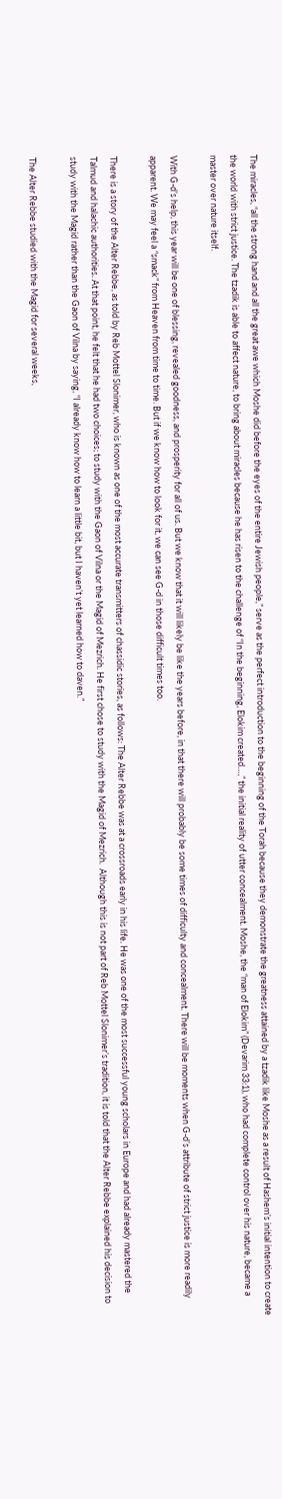The miracles, “all the strong hand and all the great awe which Moshe did before the eyes of the entire Jewish people,” serve as the perfect introduction to the beginning of the Torah because they demonstrate the greatness attained by a tzadik like Moshe as a result of Hashem’s initial intention to create the world with strict justice. The tzadik is able to affect nature, to bring about miracles because he has risen to the challenge of “In the beginning, Elokim created…,” the initial reality of utter concealment. Moshe, the “man of Elokim” (Devarim 33:1), who had complete control over his nature, became a master over nature itself.

With G-d’s help, this year will be one of blessing, revealed goodness, and prosperity for all of us. But we know that it will likely be like the years before, in that there will probably be some times of difficulty and concealment. There will be moments when G-d’s attribute of strict justice is more readily apparent. We may feel a “smack” from Heaven from time to time. But if we know how to look for it, we can see G-d in those difficult times too.

There is a story of the Alter Rebbe, as told by Reb Mottel Slonimer, who is known as one of the most accurate transmitters of chassidic stories, as follows: The Alter Rebbe was at a crossroads early in his life. He was one of the most successful young scholars in Europe and had already mastered the Talmud and halachic authorities. At that point, he felt that he had two choices; to study with the Gaon of Vilna or the Magid of Mezrich. He first chose to study with the Magid of Mezrich.  Although this is not part of Reb Mottel Slonimer’s tradition, it is told that the Alter Rebbe explained his decision to study with the Magid rather than the Gaon of Vilna by saying, “I already know how to learn a little bit, but I haven’t yet learned how to daven.”

The Alter Rebbe studied with the Magid for several weeks,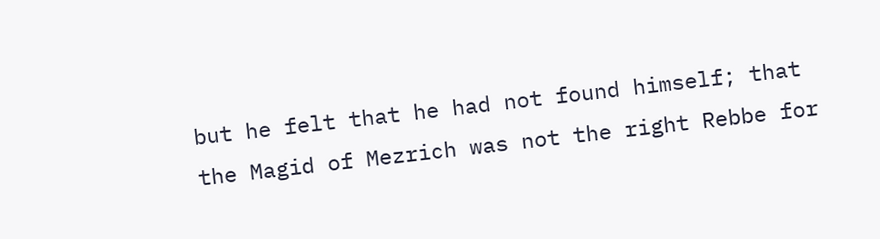but he felt that he had not found himself; that the Magid of Mezrich was not the right Rebbe for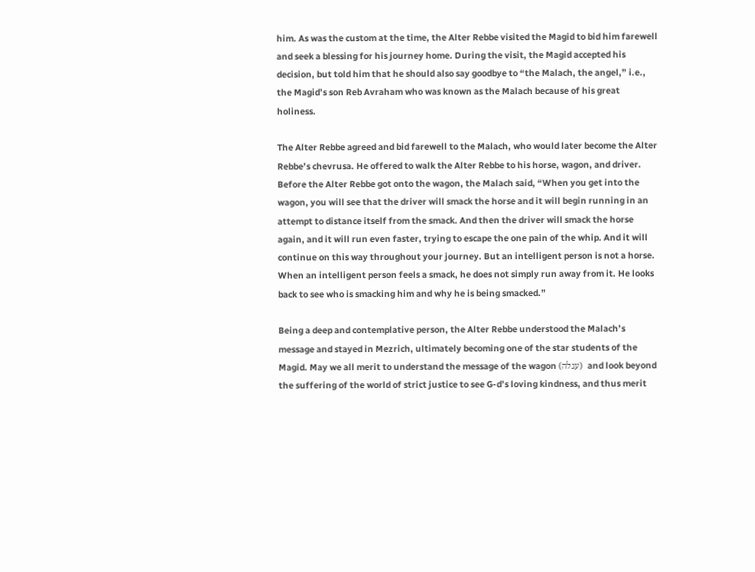him. As was the custom at the time, the Alter Rebbe visited the Magid to bid him farewell and seek a blessing for his journey home. During the visit, the Magid accepted his decision, but told him that he should also say goodbye to “the Malach, the angel,” i.e., the Magid’s son Reb Avraham who was known as the Malach because of his great holiness.

The Alter Rebbe agreed and bid farewell to the Malach, who would later become the Alter Rebbe’s chevrusa. He offered to walk the Alter Rebbe to his horse, wagon, and driver. Before the Alter Rebbe got onto the wagon, the Malach said, “When you get into the wagon, you will see that the driver will smack the horse and it will begin running in an attempt to distance itself from the smack. And then the driver will smack the horse again, and it will run even faster, trying to escape the one pain of the whip. And it will continue on this way throughout your journey. But an intelligent person is not a horse. When an intelligent person feels a smack, he does not simply run away from it. He looks back to see who is smacking him and why he is being smacked.”

Being a deep and contemplative person, the Alter Rebbe understood the Malach’s message and stayed in Mezrich, ultimately becoming one of the star students of the Magid. May we all merit to understand the message of the wagon (עגלה)  and look beyond the suffering of the world of strict justice to see G-d’s loving kindness, and thus merit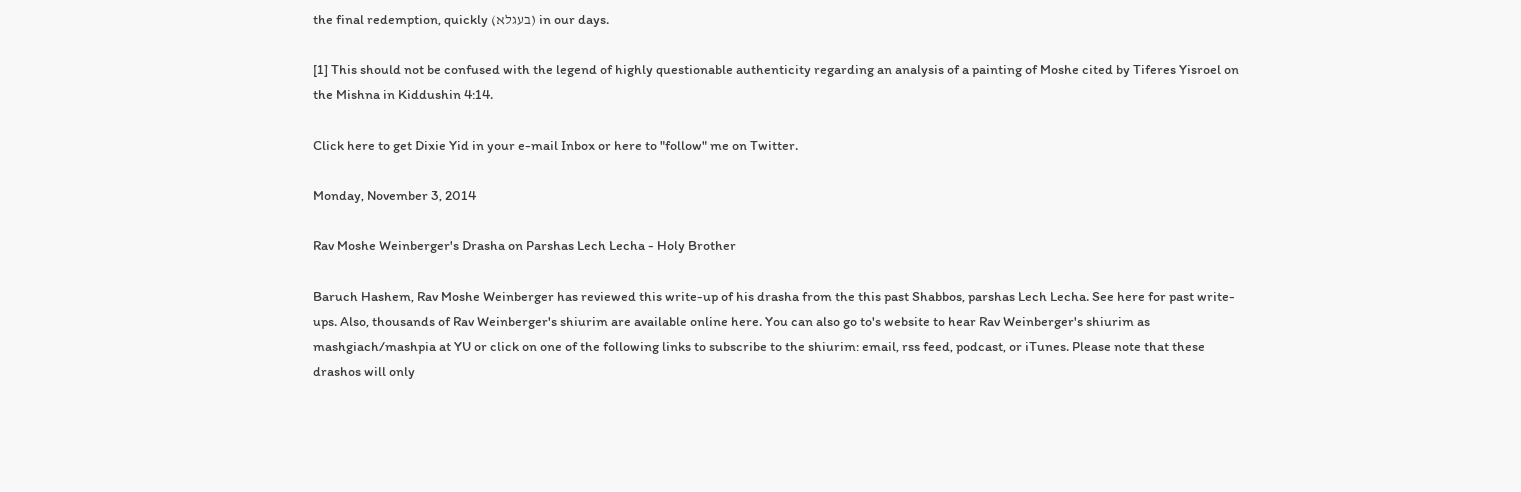the final redemption, quickly (בעגלא) in our days.

[1] This should not be confused with the legend of highly questionable authenticity regarding an analysis of a painting of Moshe cited by Tiferes Yisroel on the Mishna in Kiddushin 4:14.

Click here to get Dixie Yid in your e-mail Inbox or here to "follow" me on Twitter.

Monday, November 3, 2014

Rav Moshe Weinberger's Drasha on Parshas Lech Lecha - Holy Brother

Baruch Hashem, Rav Moshe Weinberger has reviewed this write-up of his drasha from the this past Shabbos, parshas Lech Lecha. See here for past write-ups. Also, thousands of Rav Weinberger's shiurim are available online here. You can also go to's website to hear Rav Weinberger's shiurim as mashgiach/mashpia at YU or click on one of the following links to subscribe to the shiurim: email, rss feed, podcast, or iTunes. Please note that these drashos will only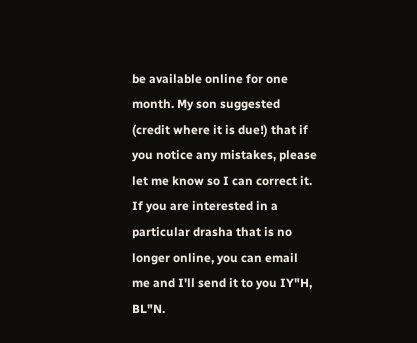be available online for one month. My son suggested (credit where it is due!) that if you notice any mistakes, please let me know so I can correct it. If you are interested in a particular drasha that is no longer online, you can email me and I'll send it to you IY"H, BL"N.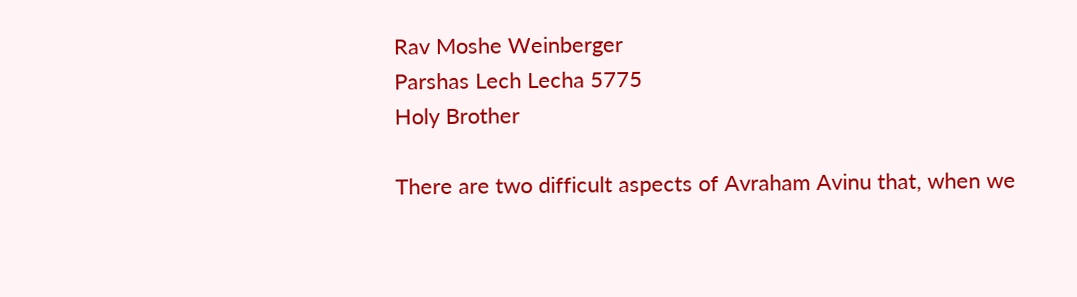Rav Moshe Weinberger
Parshas Lech Lecha 5775
Holy Brother

There are two difficult aspects of Avraham Avinu that, when we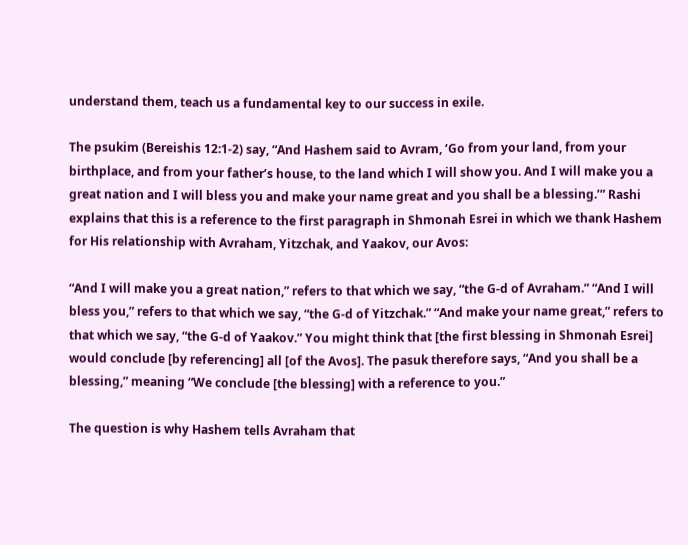understand them, teach us a fundamental key to our success in exile.

The psukim (Bereishis 12:1-2) say, “And Hashem said to Avram, ‘Go from your land, from your birthplace, and from your father’s house, to the land which I will show you. And I will make you a great nation and I will bless you and make your name great and you shall be a blessing.’” Rashi explains that this is a reference to the first paragraph in Shmonah Esrei in which we thank Hashem for His relationship with Avraham, Yitzchak, and Yaakov, our Avos:

“And I will make you a great nation,” refers to that which we say, “the G-d of Avraham.” “And I will bless you,” refers to that which we say, “the G-d of Yitzchak.” “And make your name great,” refers to that which we say, “the G-d of Yaakov.” You might think that [the first blessing in Shmonah Esrei] would conclude [by referencing] all [of the Avos]. The pasuk therefore says, “And you shall be a blessing,” meaning “We conclude [the blessing] with a reference to you.”

The question is why Hashem tells Avraham that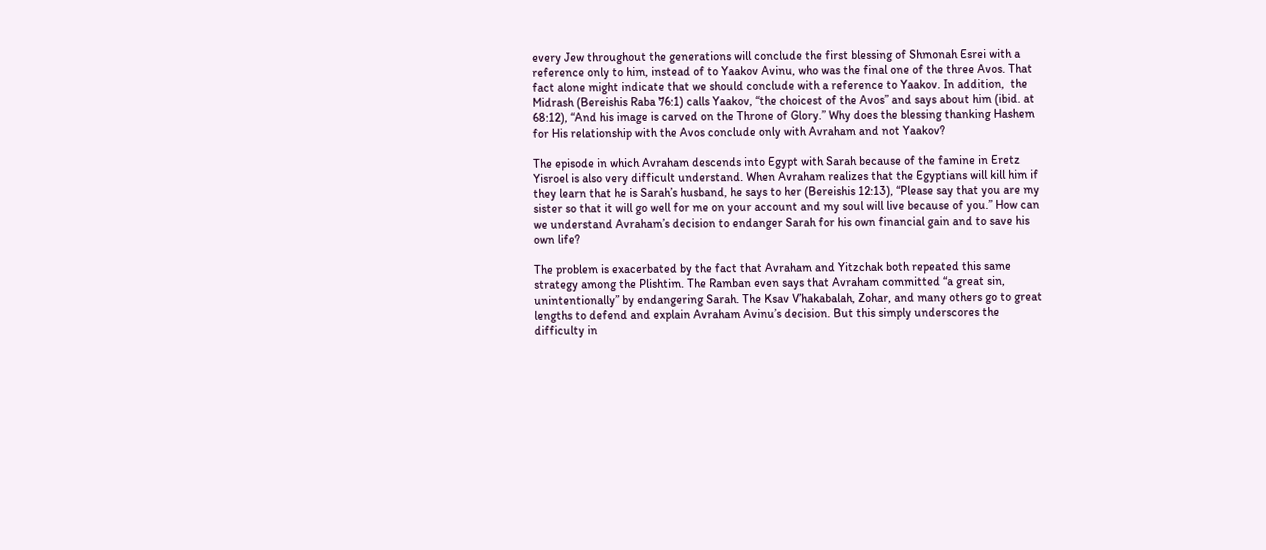every Jew throughout the generations will conclude the first blessing of Shmonah Esrei with a reference only to him, instead of to Yaakov Avinu, who was the final one of the three Avos. That fact alone might indicate that we should conclude with a reference to Yaakov. In addition,  the Midrash (Bereishis Raba 76:1) calls Yaakov, “the choicest of the Avos” and says about him (ibid. at 68:12), “And his image is carved on the Throne of Glory.” Why does the blessing thanking Hashem for His relationship with the Avos conclude only with Avraham and not Yaakov?

The episode in which Avraham descends into Egypt with Sarah because of the famine in Eretz Yisroel is also very difficult understand. When Avraham realizes that the Egyptians will kill him if they learn that he is Sarah’s husband, he says to her (Bereishis 12:13), “Please say that you are my sister so that it will go well for me on your account and my soul will live because of you.” How can we understand Avraham’s decision to endanger Sarah for his own financial gain and to save his own life?

The problem is exacerbated by the fact that Avraham and Yitzchak both repeated this same strategy among the Plishtim. The Ramban even says that Avraham committed “a great sin, unintentionally” by endangering Sarah. The Ksav V’hakabalah, Zohar, and many others go to great lengths to defend and explain Avraham Avinu’s decision. But this simply underscores the difficulty in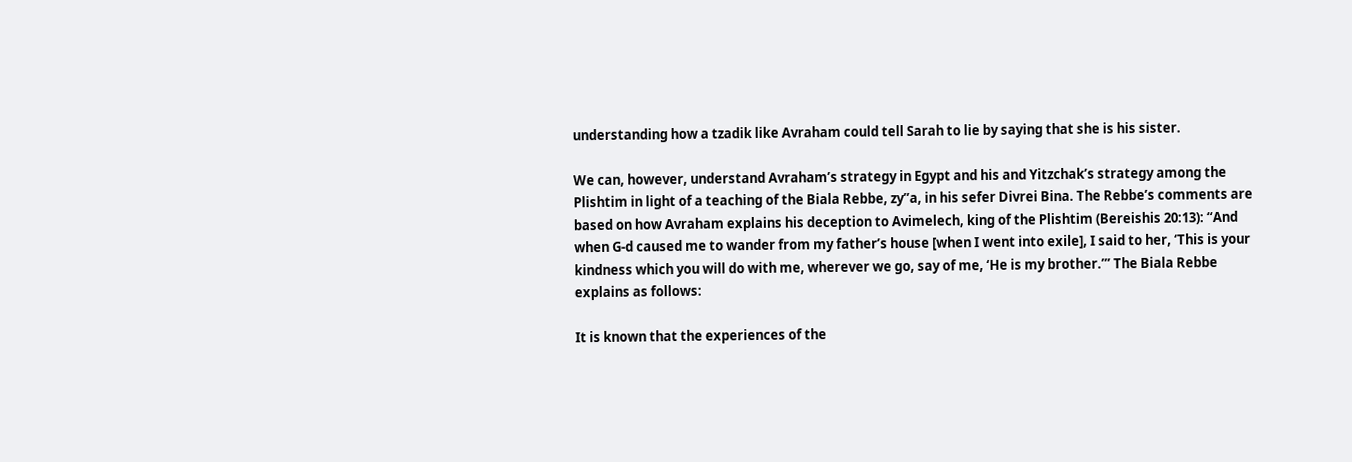understanding how a tzadik like Avraham could tell Sarah to lie by saying that she is his sister.

We can, however, understand Avraham’s strategy in Egypt and his and Yitzchak’s strategy among the Plishtim in light of a teaching of the Biala Rebbe, zy”a, in his sefer Divrei Bina. The Rebbe’s comments are based on how Avraham explains his deception to Avimelech, king of the Plishtim (Bereishis 20:13): “And when G-d caused me to wander from my father’s house [when I went into exile], I said to her, ‘This is your kindness which you will do with me, wherever we go, say of me, ‘He is my brother.’” The Biala Rebbe explains as follows:

It is known that the experiences of the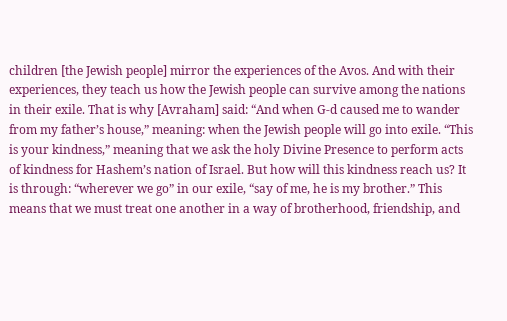children [the Jewish people] mirror the experiences of the Avos. And with their experiences, they teach us how the Jewish people can survive among the nations in their exile. That is why [Avraham] said: “And when G-d caused me to wander from my father’s house,” meaning: when the Jewish people will go into exile. “This is your kindness,” meaning that we ask the holy Divine Presence to perform acts of kindness for Hashem’s nation of Israel. But how will this kindness reach us? It is through: “wherever we go” in our exile, “say of me, he is my brother.” This means that we must treat one another in a way of brotherhood, friendship, and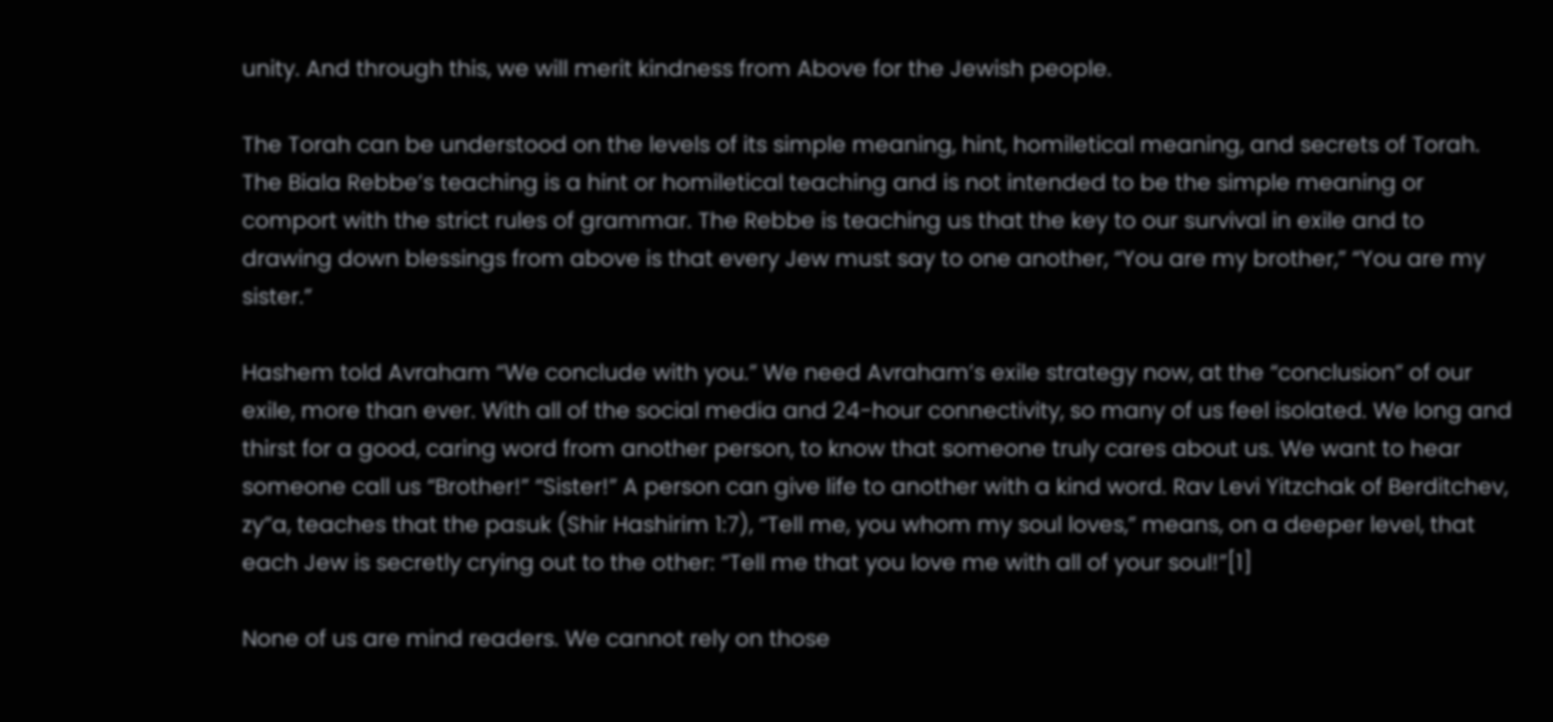unity. And through this, we will merit kindness from Above for the Jewish people.

The Torah can be understood on the levels of its simple meaning, hint, homiletical meaning, and secrets of Torah. The Biala Rebbe’s teaching is a hint or homiletical teaching and is not intended to be the simple meaning or comport with the strict rules of grammar. The Rebbe is teaching us that the key to our survival in exile and to drawing down blessings from above is that every Jew must say to one another, “You are my brother,” “You are my sister.”

Hashem told Avraham “We conclude with you.” We need Avraham’s exile strategy now, at the “conclusion” of our exile, more than ever. With all of the social media and 24-hour connectivity, so many of us feel isolated. We long and thirst for a good, caring word from another person, to know that someone truly cares about us. We want to hear someone call us “Brother!” “Sister!” A person can give life to another with a kind word. Rav Levi Yitzchak of Berditchev, zy”a, teaches that the pasuk (Shir Hashirim 1:7), “Tell me, you whom my soul loves,” means, on a deeper level, that each Jew is secretly crying out to the other: “Tell me that you love me with all of your soul!”[1]

None of us are mind readers. We cannot rely on those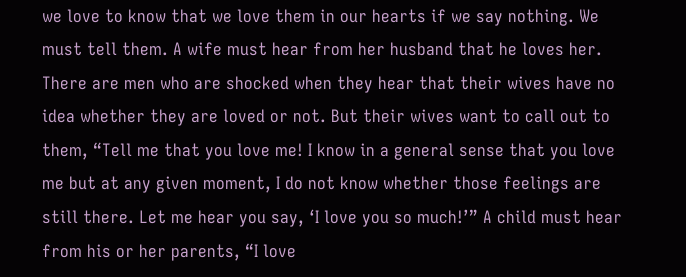we love to know that we love them in our hearts if we say nothing. We must tell them. A wife must hear from her husband that he loves her.  There are men who are shocked when they hear that their wives have no idea whether they are loved or not. But their wives want to call out to them, “Tell me that you love me! I know in a general sense that you love me but at any given moment, I do not know whether those feelings are still there. Let me hear you say, ‘I love you so much!’” A child must hear from his or her parents, “I love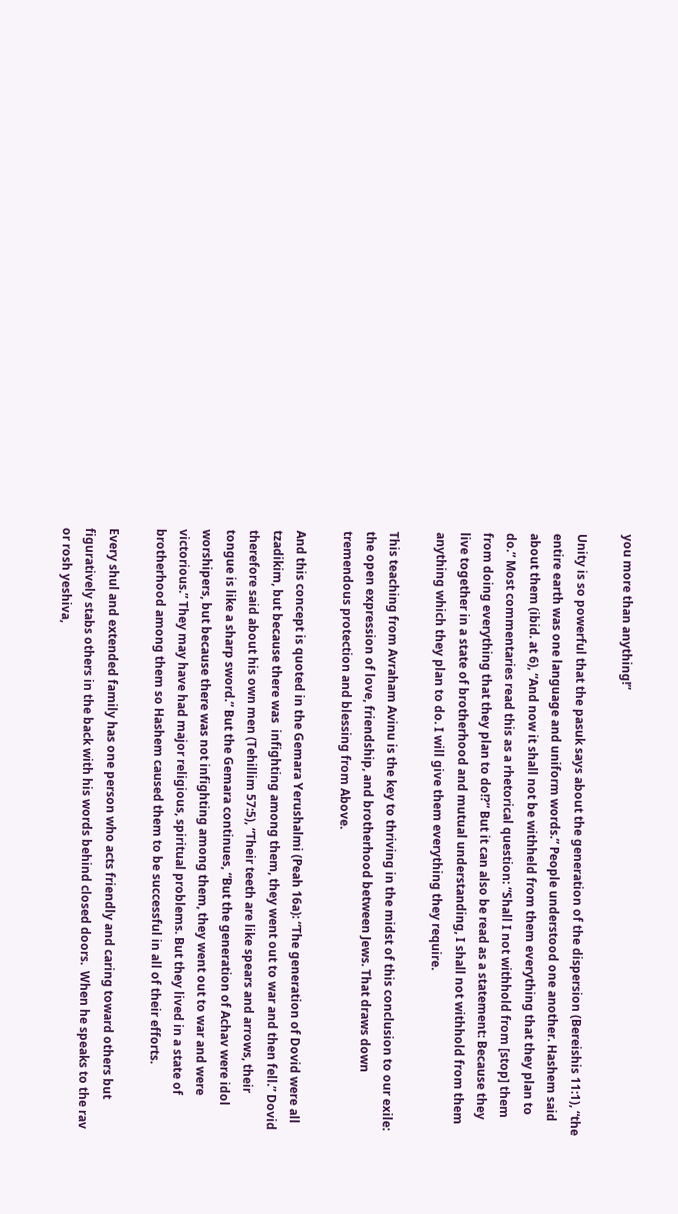you more than anything!”

Unity is so powerful that the pasuk says about the generation of the dispersion (Bereishis 11:1), “the entire earth was one language and uniform words.” People understood one another. Hashem said about them (ibid. at 6), “And now it shall not be withheld from them everything that they plan to do.” Most commentaries read this as a rhetorical question: “Shall I not withhold from [stop] them from doing everything that they plan to do!?” But it can also be read as a statement: Because they live together in a state of brotherhood and mutual understanding, I shall not withhold from them anything which they plan to do. I will give them everything they require.

This teaching from Avraham Avinu is the key to thriving in the midst of this conclusion to our exile: the open expression of love, friendship, and brotherhood between Jews. That draws down tremendous protection and blessing from Above.

And this concept is quoted in the Gemara Yerushalmi (Peah 16a): “The generation of Dovid were all tzadikim, but because there was  infighting among them, they went out to war and then fell.” Dovid therefore said about his own men (Tehillim 57:5), “Their teeth are like spears and arrows, their tongue is like a sharp sword.” But the Gemara continues, “But the generation of Achav were idol worshipers, but because there was not infighting among them, they went out to war and were victorious.” They may have had major religious, spiritual problems. But they lived in a state of brotherhood among them so Hashem caused them to be successful in all of their efforts.

Every shul and extended family has one person who acts friendly and caring toward others but figuratively stabs others in the back with his words behind closed doors.  When he speaks to the rav or rosh yeshiva,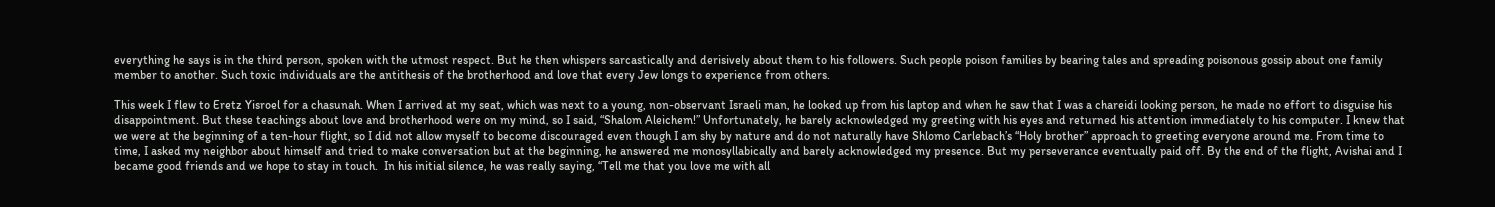everything he says is in the third person, spoken with the utmost respect. But he then whispers sarcastically and derisively about them to his followers. Such people poison families by bearing tales and spreading poisonous gossip about one family member to another. Such toxic individuals are the antithesis of the brotherhood and love that every Jew longs to experience from others.

This week I flew to Eretz Yisroel for a chasunah. When I arrived at my seat, which was next to a young, non-observant Israeli man, he looked up from his laptop and when he saw that I was a chareidi looking person, he made no effort to disguise his disappointment. But these teachings about love and brotherhood were on my mind, so I said, “Shalom Aleichem!” Unfortunately, he barely acknowledged my greeting with his eyes and returned his attention immediately to his computer. I knew that we were at the beginning of a ten-hour flight, so I did not allow myself to become discouraged even though I am shy by nature and do not naturally have Shlomo Carlebach’s “Holy brother” approach to greeting everyone around me. From time to time, I asked my neighbor about himself and tried to make conversation but at the beginning, he answered me monosyllabically and barely acknowledged my presence. But my perseverance eventually paid off. By the end of the flight, Avishai and I became good friends and we hope to stay in touch.  In his initial silence, he was really saying, “Tell me that you love me with all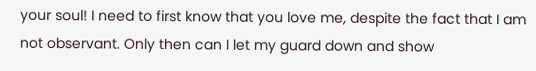your soul! I need to first know that you love me, despite the fact that I am not observant. Only then can I let my guard down and show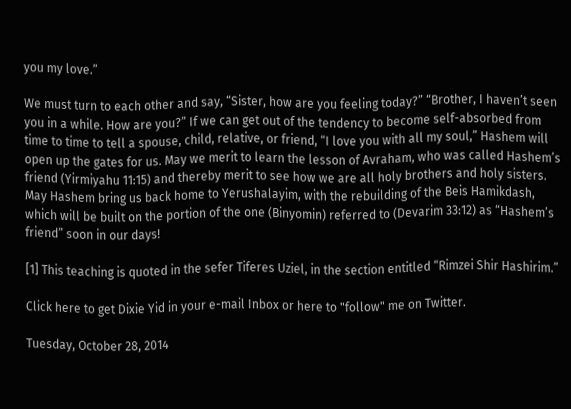you my love.”

We must turn to each other and say, “Sister, how are you feeling today?” “Brother, I haven’t seen you in a while. How are you?” If we can get out of the tendency to become self-absorbed from time to time to tell a spouse, child, relative, or friend, “I love you with all my soul,” Hashem will open up the gates for us. May we merit to learn the lesson of Avraham, who was called Hashem’s friend (Yirmiyahu 11:15) and thereby merit to see how we are all holy brothers and holy sisters. May Hashem bring us back home to Yerushalayim, with the rebuilding of the Beis Hamikdash, which will be built on the portion of the one (Binyomin) referred to (Devarim 33:12) as “Hashem’s friend” soon in our days!

[1] This teaching is quoted in the sefer Tiferes Uziel, in the section entitled “Rimzei Shir Hashirim.”

Click here to get Dixie Yid in your e-mail Inbox or here to "follow" me on Twitter.

Tuesday, October 28, 2014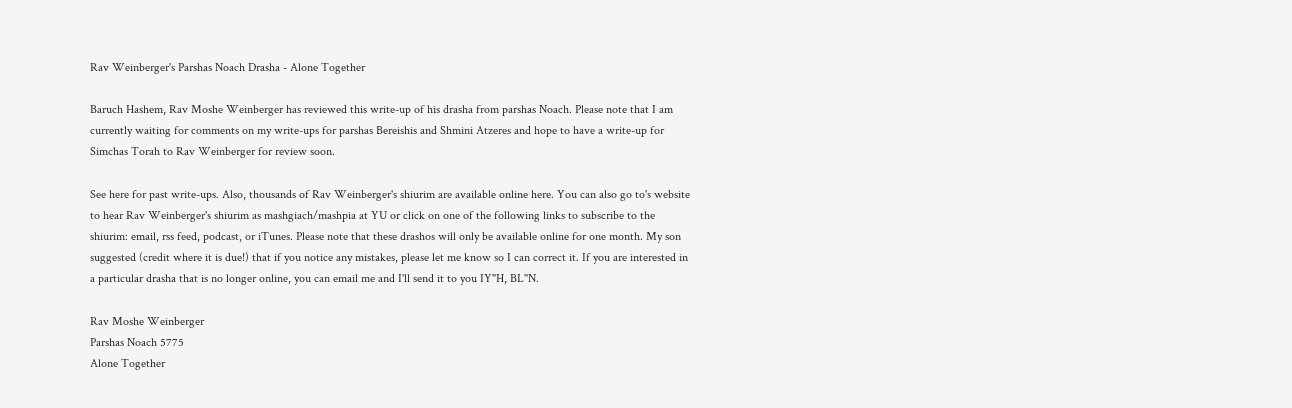Rav Weinberger's Parshas Noach Drasha - Alone Together

Baruch Hashem, Rav Moshe Weinberger has reviewed this write-up of his drasha from parshas Noach. Please note that I am currently waiting for comments on my write-ups for parshas Bereishis and Shmini Atzeres and hope to have a write-up for Simchas Torah to Rav Weinberger for review soon.

See here for past write-ups. Also, thousands of Rav Weinberger's shiurim are available online here. You can also go to's website to hear Rav Weinberger's shiurim as mashgiach/mashpia at YU or click on one of the following links to subscribe to the shiurim: email, rss feed, podcast, or iTunes. Please note that these drashos will only be available online for one month. My son suggested (credit where it is due!) that if you notice any mistakes, please let me know so I can correct it. If you are interested in a particular drasha that is no longer online, you can email me and I'll send it to you IY"H, BL"N.

Rav Moshe Weinberger
Parshas Noach 5775
Alone Together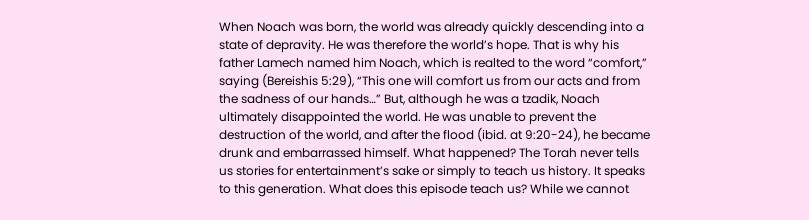When Noach was born, the world was already quickly descending into a state of depravity. He was therefore the world’s hope. That is why his father Lamech named him Noach, which is realted to the word “comfort,” saying (Bereishis 5:29), “This one will comfort us from our acts and from the sadness of our hands…” But, although he was a tzadik, Noach ultimately disappointed the world. He was unable to prevent the destruction of the world, and after the flood (ibid. at 9:20-24), he became drunk and embarrassed himself. What happened? The Torah never tells us stories for entertainment’s sake or simply to teach us history. It speaks to this generation. What does this episode teach us? While we cannot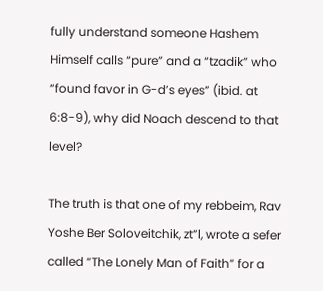fully understand someone Hashem Himself calls “pure” and a “tzadik” who “found favor in G-d’s eyes” (ibid. at 6:8-9), why did Noach descend to that level?

The truth is that one of my rebbeim, Rav Yoshe Ber Soloveitchik, zt”l, wrote a sefer called “The Lonely Man of Faith” for a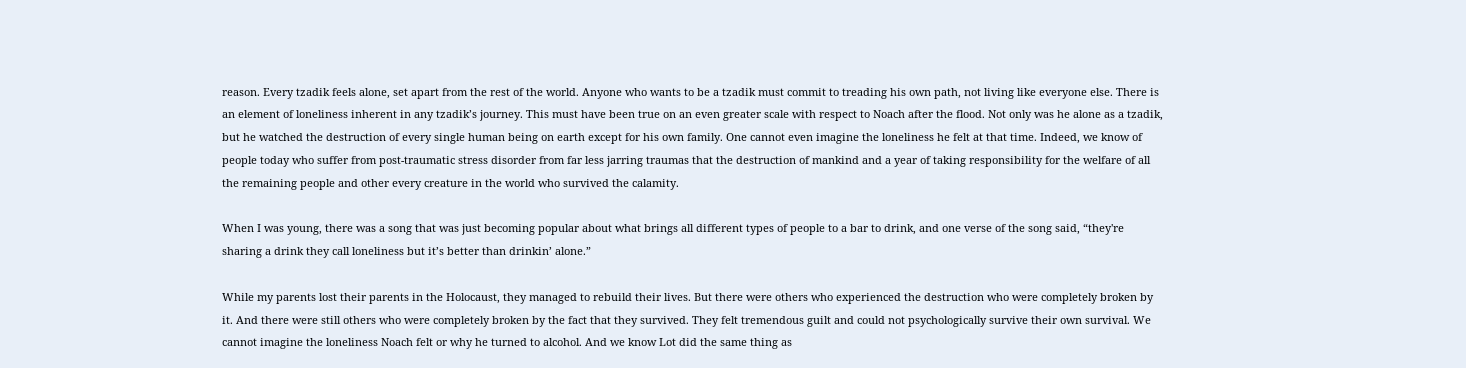reason. Every tzadik feels alone, set apart from the rest of the world. Anyone who wants to be a tzadik must commit to treading his own path, not living like everyone else. There is an element of loneliness inherent in any tzadik’s journey. This must have been true on an even greater scale with respect to Noach after the flood. Not only was he alone as a tzadik, but he watched the destruction of every single human being on earth except for his own family. One cannot even imagine the loneliness he felt at that time. Indeed, we know of people today who suffer from post-traumatic stress disorder from far less jarring traumas that the destruction of mankind and a year of taking responsibility for the welfare of all the remaining people and other every creature in the world who survived the calamity.

When I was young, there was a song that was just becoming popular about what brings all different types of people to a bar to drink, and one verse of the song said, “they're sharing a drink they call loneliness but it’s better than drinkin’ alone.”

While my parents lost their parents in the Holocaust, they managed to rebuild their lives. But there were others who experienced the destruction who were completely broken by it. And there were still others who were completely broken by the fact that they survived. They felt tremendous guilt and could not psychologically survive their own survival. We cannot imagine the loneliness Noach felt or why he turned to alcohol. And we know Lot did the same thing as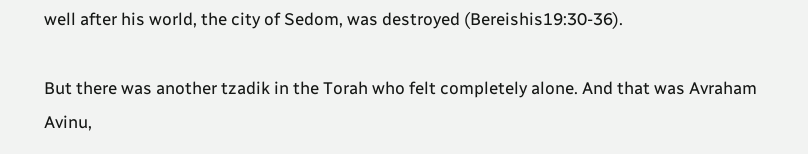well after his world, the city of Sedom, was destroyed (Bereishis19:30-36).

But there was another tzadik in the Torah who felt completely alone. And that was Avraham Avinu,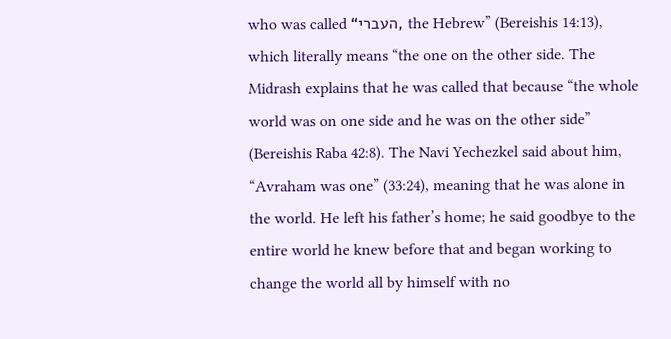who was called “העברי, the Hebrew” (Bereishis 14:13), which literally means “the one on the other side. The Midrash explains that he was called that because “the whole world was on one side and he was on the other side” (Bereishis Raba 42:8). The Navi Yechezkel said about him, “Avraham was one” (33:24), meaning that he was alone in the world. He left his father’s home; he said goodbye to the entire world he knew before that and began working to change the world all by himself with no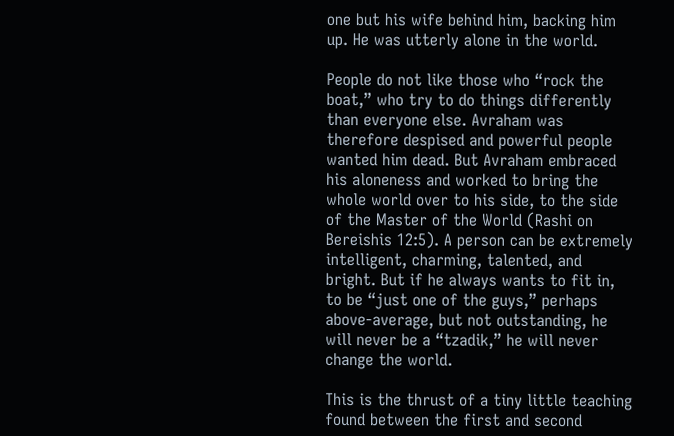one but his wife behind him, backing him up. He was utterly alone in the world.

People do not like those who “rock the boat,” who try to do things differently than everyone else. Avraham was therefore despised and powerful people wanted him dead. But Avraham embraced his aloneness and worked to bring the whole world over to his side, to the side of the Master of the World (Rashi on Bereishis 12:5). A person can be extremely intelligent, charming, talented, and bright. But if he always wants to fit in, to be “just one of the guys,” perhaps above-average, but not outstanding, he will never be a “tzadik,” he will never change the world.

This is the thrust of a tiny little teaching found between the first and second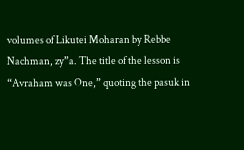volumes of Likutei Moharan by Rebbe Nachman, zy”a. The title of the lesson is “Avraham was One,” quoting the pasuk in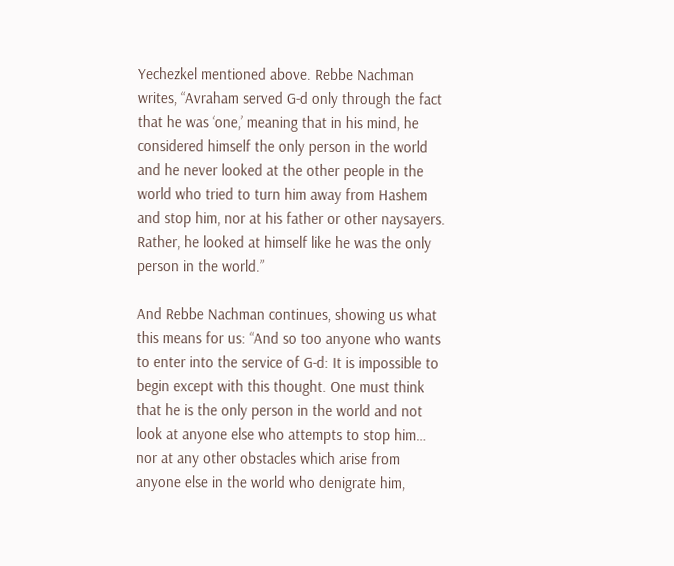Yechezkel mentioned above. Rebbe Nachman writes, “Avraham served G-d only through the fact that he was ‘one,’ meaning that in his mind, he considered himself the only person in the world and he never looked at the other people in the world who tried to turn him away from Hashem and stop him, nor at his father or other naysayers. Rather, he looked at himself like he was the only person in the world.”

And Rebbe Nachman continues, showing us what this means for us: “And so too anyone who wants to enter into the service of G-d: It is impossible to begin except with this thought. One must think that he is the only person in the world and not look at anyone else who attempts to stop him… nor at any other obstacles which arise from anyone else in the world who denigrate him,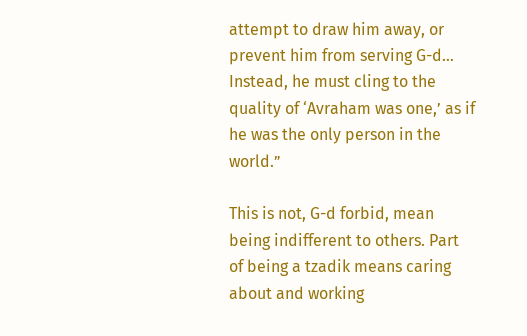attempt to draw him away, or prevent him from serving G-d… Instead, he must cling to the quality of ‘Avraham was one,’ as if he was the only person in the world.”

This is not, G-d forbid, mean being indifferent to others. Part of being a tzadik means caring about and working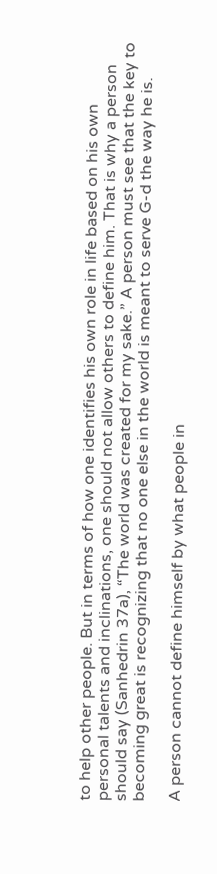to help other people. But in terms of how one identifies his own role in life based on his own personal talents and inclinations, one should not allow others to define him. That is why a person should say (Sanhedrin 37a), “The world was created for my sake.” A person must see that the key to becoming great is recognizing that no one else in the world is meant to serve G-d the way he is.

A person cannot define himself by what people in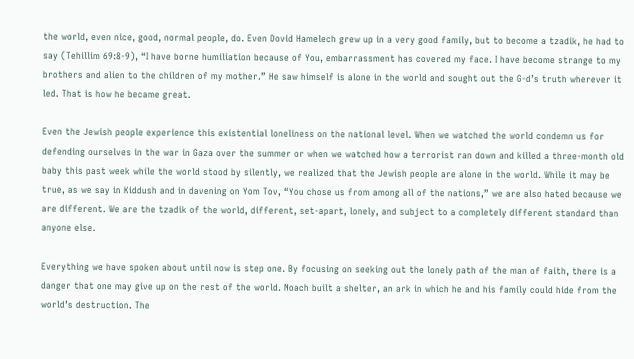the world, even nice, good, normal people, do. Even Dovid Hamelech grew up in a very good family, but to become a tzadik, he had to say (Tehillim 69:8-9), “I have borne humiliation because of You, embarrassment has covered my face. I have become strange to my brothers and alien to the children of my mother.” He saw himself is alone in the world and sought out the G-d’s truth wherever it led. That is how he became great.

Even the Jewish people experience this existential loneliness on the national level. When we watched the world condemn us for defending ourselves in the war in Gaza over the summer or when we watched how a terrorist ran down and killed a three-month old baby this past week while the world stood by silently, we realized that the Jewish people are alone in the world. While it may be true, as we say in Kiddush and in davening on Yom Tov, “You chose us from among all of the nations,” we are also hated because we are different. We are the tzadik of the world, different, set-apart, lonely, and subject to a completely different standard than anyone else.

Everything we have spoken about until now is step one. By focusing on seeking out the lonely path of the man of faith, there is a danger that one may give up on the rest of the world. Noach built a shelter, an ark in which he and his family could hide from the world’s destruction. The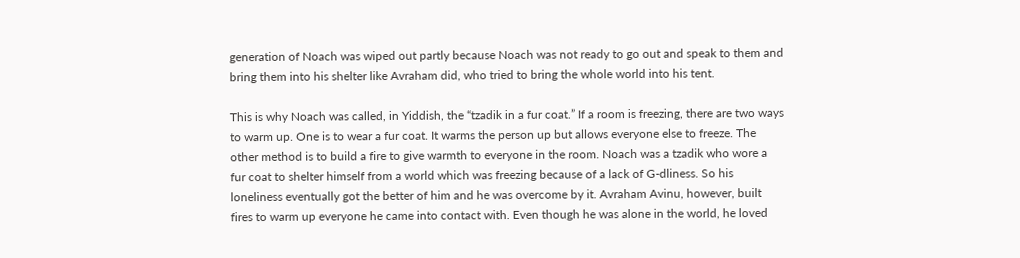generation of Noach was wiped out partly because Noach was not ready to go out and speak to them and bring them into his shelter like Avraham did, who tried to bring the whole world into his tent.

This is why Noach was called, in Yiddish, the “tzadik in a fur coat.” If a room is freezing, there are two ways to warm up. One is to wear a fur coat. It warms the person up but allows everyone else to freeze. The other method is to build a fire to give warmth to everyone in the room. Noach was a tzadik who wore a fur coat to shelter himself from a world which was freezing because of a lack of G-dliness. So his loneliness eventually got the better of him and he was overcome by it. Avraham Avinu, however, built fires to warm up everyone he came into contact with. Even though he was alone in the world, he loved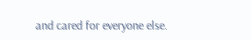and cared for everyone else.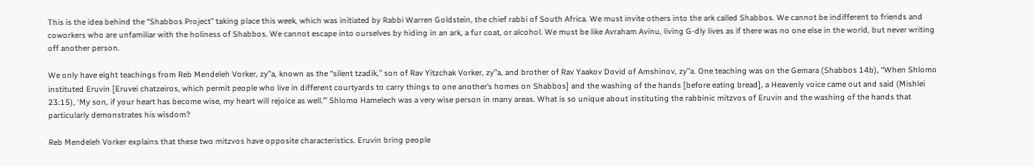This is the idea behind the “Shabbos Project” taking place this week, which was initiated by Rabbi Warren Goldstein, the chief rabbi of South Africa. We must invite others into the ark called Shabbos. We cannot be indifferent to friends and coworkers who are unfamiliar with the holiness of Shabbos. We cannot escape into ourselves by hiding in an ark, a fur coat, or alcohol. We must be like Avraham Avinu, living G-dly lives as if there was no one else in the world, but never writing off another person.

We only have eight teachings from Reb Mendeleh Vorker, zy”a, known as the “silent tzadik,” son of Rav Yitzchak Vorker, zy”a, and brother of Rav Yaakov Dovid of Amshinov, zy”a. One teaching was on the Gemara (Shabbos 14b), “When Shlomo instituted Eruvin [Eruvei chatzeiros, which permit people who live in different courtyards to carry things to one another’s homes on Shabbos] and the washing of the hands [before eating bread], a Heavenly voice came out and said (Mishlei 23:15), ‘My son, if your heart has become wise, my heart will rejoice as well.’” Shlomo Hamelech was a very wise person in many areas. What is so unique about instituting the rabbinic mitzvos of Eruvin and the washing of the hands that particularly demonstrates his wisdom?

Reb Mendeleh Vorker explains that these two mitzvos have opposite characteristics. Eruvin bring people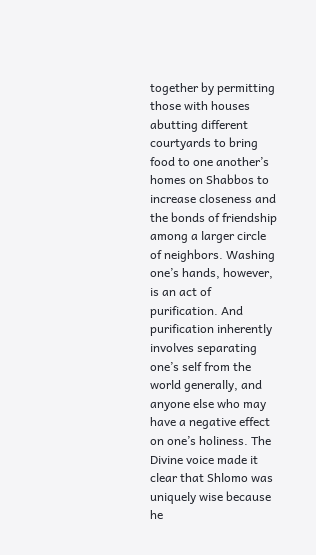together by permitting those with houses abutting different courtyards to bring food to one another’s homes on Shabbos to increase closeness and the bonds of friendship among a larger circle of neighbors. Washing one’s hands, however, is an act of purification. And purification inherently involves separating one’s self from the world generally, and anyone else who may have a negative effect on one’s holiness. The Divine voice made it clear that Shlomo was uniquely wise because he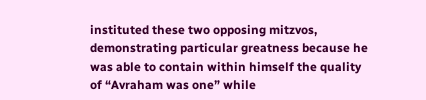instituted these two opposing mitzvos, demonstrating particular greatness because he was able to contain within himself the quality of “Avraham was one” while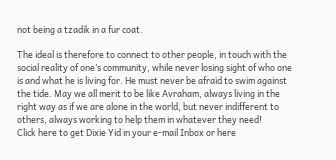not being a tzadik in a fur coat.

The ideal is therefore to connect to other people, in touch with the social reality of one’s community, while never losing sight of who one is and what he is living for. He must never be afraid to swim against the tide. May we all merit to be like Avraham, always living in the right way as if we are alone in the world, but never indifferent to others, always working to help them in whatever they need!
Click here to get Dixie Yid in your e-mail Inbox or here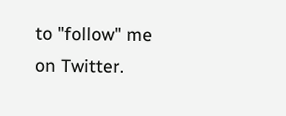to "follow" me on Twitter.